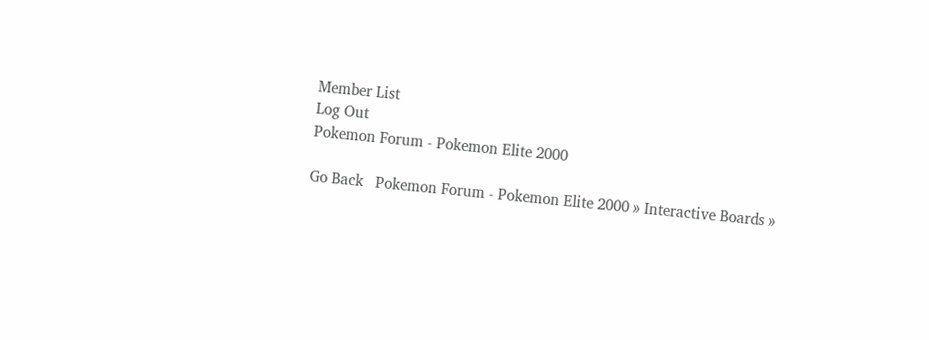Member List
Log Out
Pokemon Forum - Pokemon Elite 2000

Go Back   Pokemon Forum - Pokemon Elite 2000 » Interactive Boards »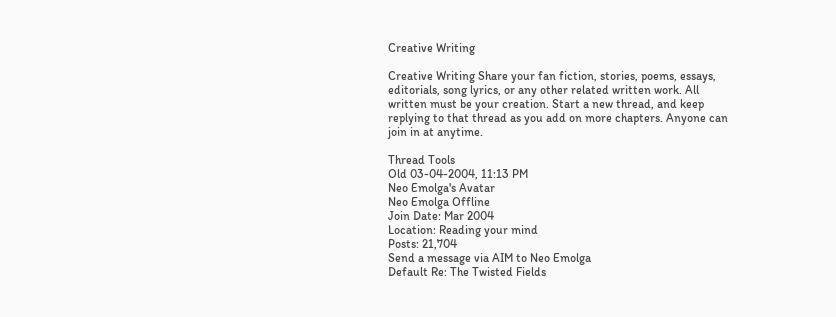Creative Writing

Creative Writing Share your fan fiction, stories, poems, essays, editorials, song lyrics, or any other related written work. All written must be your creation. Start a new thread, and keep replying to that thread as you add on more chapters. Anyone can join in at anytime.

Thread Tools
Old 03-04-2004, 11:13 PM
Neo Emolga's Avatar
Neo Emolga Offline
Join Date: Mar 2004
Location: Reading your mind
Posts: 21,704
Send a message via AIM to Neo Emolga
Default Re: The Twisted Fields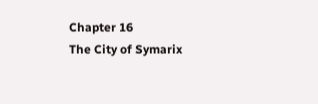Chapter 16
The City of Symarix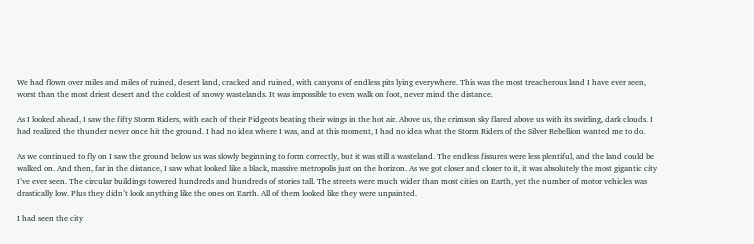We had flown over miles and miles of ruined, desert land, cracked and ruined, with canyons of endless pits lying everywhere. This was the most treacherous land I have ever seen, worst than the most driest desert and the coldest of snowy wastelands. It was impossible to even walk on foot, never mind the distance.

As I looked ahead, I saw the fifty Storm Riders, with each of their Pidgeots beating their wings in the hot air. Above us, the crimson sky flared above us with its swirling, dark clouds. I had realized the thunder never once hit the ground. I had no idea where I was, and at this moment, I had no idea what the Storm Riders of the Silver Rebellion wanted me to do.

As we continued to fly on I saw the ground below us was slowly beginning to form correctly, but it was still a wasteland. The endless fissures were less plentiful, and the land could be walked on. And then, far in the distance, I saw what looked like a black, massive metropolis just on the horizon. As we got closer and closer to it, it was absolutely the most gigantic city I’ve ever seen. The circular buildings towered hundreds and hundreds of stories tall. The streets were much wider than most cities on Earth, yet the number of motor vehicles was drastically low. Plus they didn’t look anything like the ones on Earth. All of them looked like they were unpainted.

I had seen the city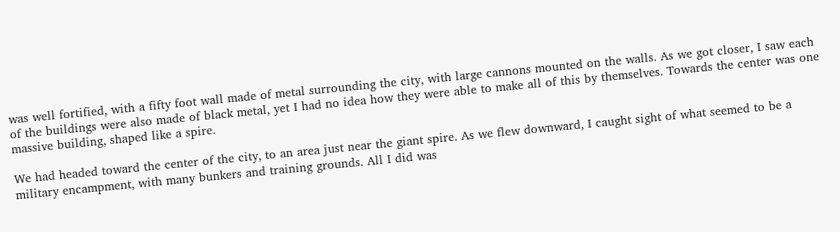was well fortified, with a fifty foot wall made of metal surrounding the city, with large cannons mounted on the walls. As we got closer, I saw each of the buildings were also made of black metal, yet I had no idea how they were able to make all of this by themselves. Towards the center was one massive building, shaped like a spire.

We had headed toward the center of the city, to an area just near the giant spire. As we flew downward, I caught sight of what seemed to be a military encampment, with many bunkers and training grounds. All I did was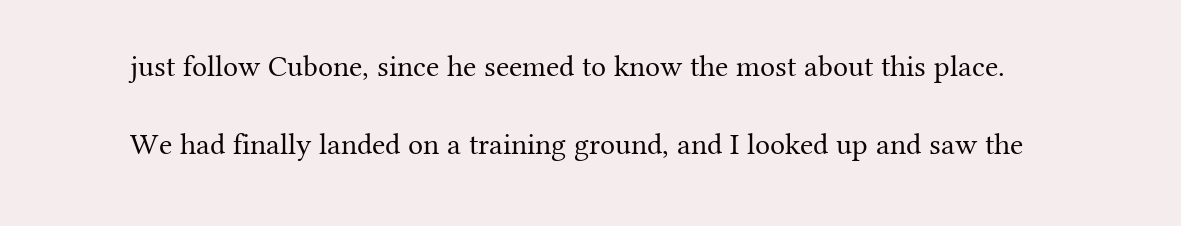just follow Cubone, since he seemed to know the most about this place.

We had finally landed on a training ground, and I looked up and saw the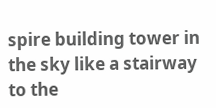spire building tower in the sky like a stairway to the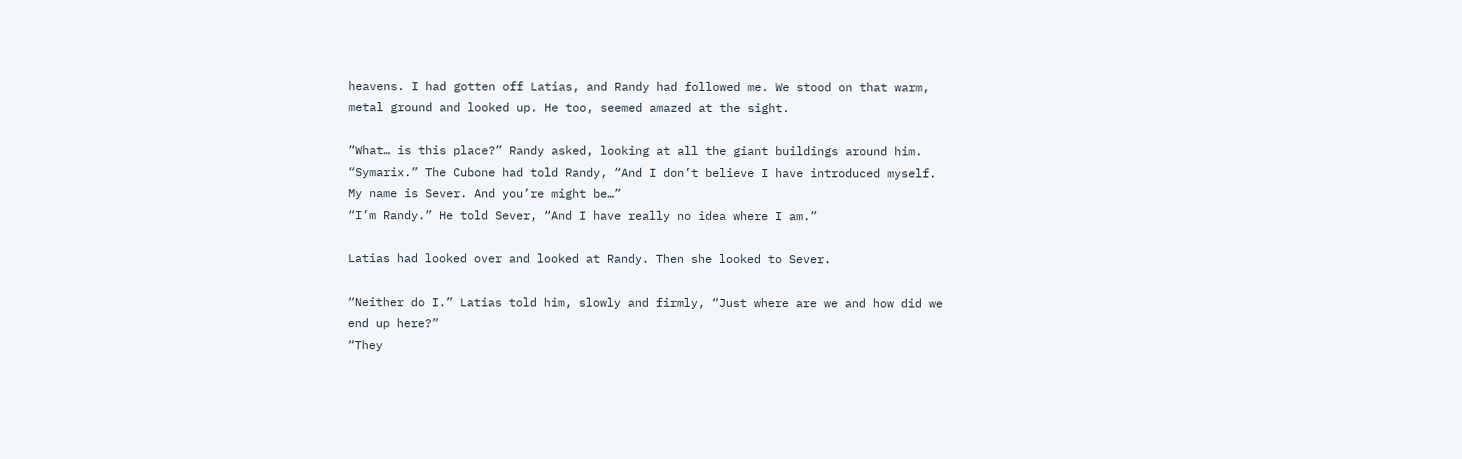heavens. I had gotten off Latias, and Randy had followed me. We stood on that warm, metal ground and looked up. He too, seemed amazed at the sight.

“What… is this place?” Randy asked, looking at all the giant buildings around him.
“Symarix.” The Cubone had told Randy, “And I don’t believe I have introduced myself. My name is Sever. And you’re might be…”
“I’m Randy.” He told Sever, “And I have really no idea where I am.”

Latias had looked over and looked at Randy. Then she looked to Sever.

“Neither do I.” Latias told him, slowly and firmly, “Just where are we and how did we end up here?”
“They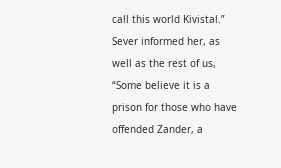call this world Kivistal.” Sever informed her, as well as the rest of us, “Some believe it is a prison for those who have offended Zander, a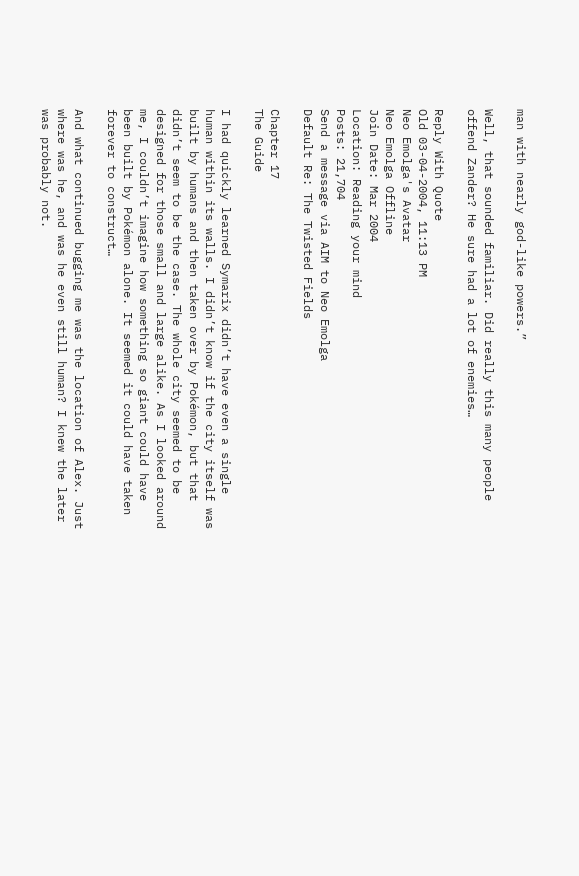man with nearly god-like powers.”

Well, that sounded familiar. Did really this many people offend Zander? He sure had a lot of enemies…

Reply With Quote
Old 03-04-2004, 11:13 PM
Neo Emolga's Avatar
Neo Emolga Offline
Join Date: Mar 2004
Location: Reading your mind
Posts: 21,704
Send a message via AIM to Neo Emolga
Default Re: The Twisted Fields

Chapter 17
The Guide

I had quickly learned Symarix didn’t have even a single human within its walls. I didn’t know if the city itself was built by humans and then taken over by Pokémon, but that didn’t seem to be the case. The whole city seemed to be designed for those small and large alike. As I looked around me, I couldn’t imagine how something so giant could have been built by Pokémon alone. It seemed it could have taken forever to construct…

And what continued bugging me was the location of Alex. Just where was he, and was he even still human? I knew the later was probably not.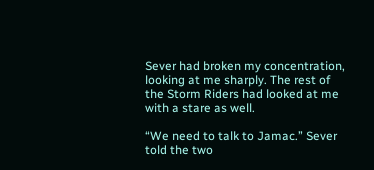Sever had broken my concentration, looking at me sharply. The rest of the Storm Riders had looked at me with a stare as well.

“We need to talk to Jamac.” Sever told the two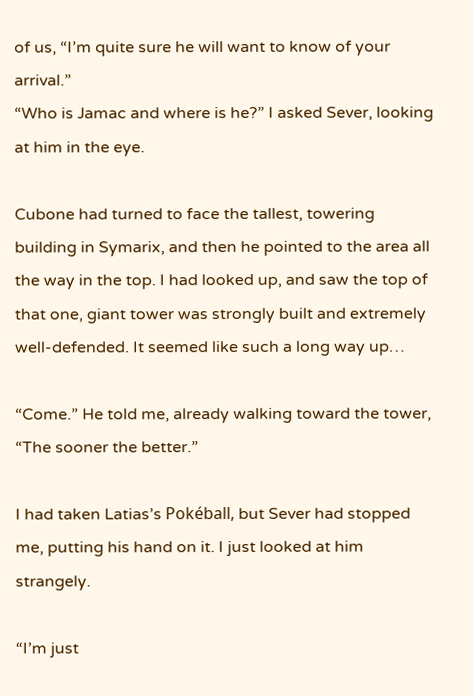of us, “I’m quite sure he will want to know of your arrival.”
“Who is Jamac and where is he?” I asked Sever, looking at him in the eye.

Cubone had turned to face the tallest, towering building in Symarix, and then he pointed to the area all the way in the top. I had looked up, and saw the top of that one, giant tower was strongly built and extremely well-defended. It seemed like such a long way up…

“Come.” He told me, already walking toward the tower, “The sooner the better.”

I had taken Latias’s Pokéball, but Sever had stopped me, putting his hand on it. I just looked at him strangely.

“I’m just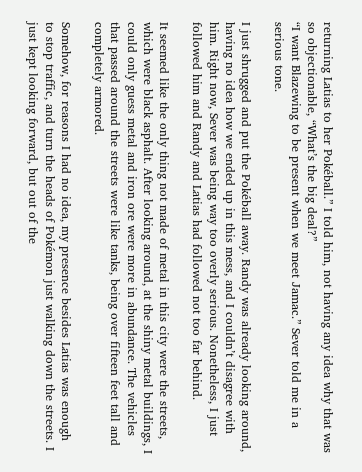returning Latias to her Pokéball.” I told him, not having any idea why that was so objectionable, “What’s the big deal?”
“I want Blazewing to be present when we meet Jamac.” Sever told me in a serious tone.

I just shrugged and put the Pokéball away. Randy was already looking around, having no idea how we ended up in this mess, and I couldn’t disagree with him. Right now, Sever was being way too overly serious. Nonetheless, I just followed him and Randy and Latias had followed not too far behind.

It seemed like the only thing not made of metal in this city were the streets, which were black asphalt. After looking around, at the shiny metal buildings, I could only guess metal and iron ore were more in abundance. The vehicles that passed around the streets were like tanks, being over fifteen feet tall and completely armored.

Somehow, for reasons I had no idea, my presence besides Latias was enough to stop traffic, and turn the heads of Pokémon just walking down the streets. I just kept looking forward, but out of the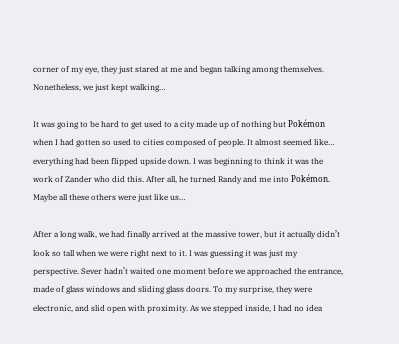corner of my eye, they just stared at me and began talking among themselves. Nonetheless, we just kept walking…

It was going to be hard to get used to a city made up of nothing but Pokémon when I had gotten so used to cities composed of people. It almost seemed like… everything had been flipped upside down. I was beginning to think it was the work of Zander who did this. After all, he turned Randy and me into Pokémon. Maybe all these others were just like us…

After a long walk, we had finally arrived at the massive tower, but it actually didn’t look so tall when we were right next to it. I was guessing it was just my perspective. Sever hadn’t waited one moment before we approached the entrance, made of glass windows and sliding glass doors. To my surprise, they were electronic, and slid open with proximity. As we stepped inside, I had no idea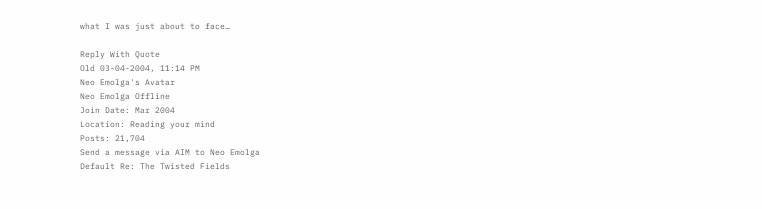what I was just about to face…

Reply With Quote
Old 03-04-2004, 11:14 PM
Neo Emolga's Avatar
Neo Emolga Offline
Join Date: Mar 2004
Location: Reading your mind
Posts: 21,704
Send a message via AIM to Neo Emolga
Default Re: The Twisted Fields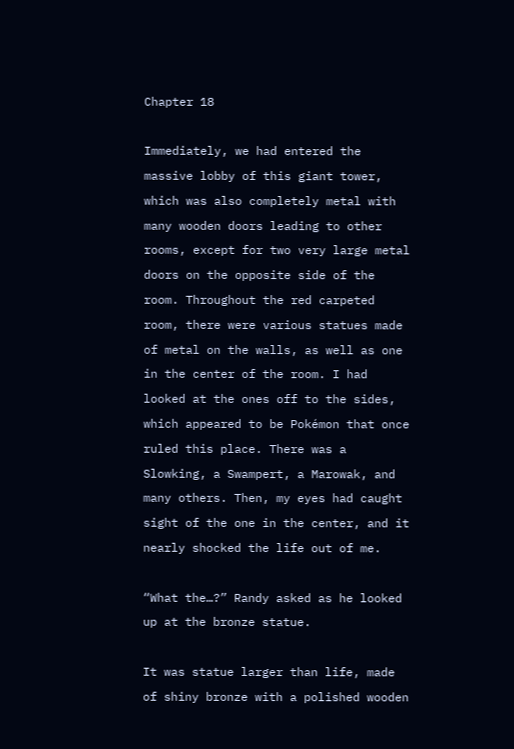Chapter 18

Immediately, we had entered the massive lobby of this giant tower, which was also completely metal with many wooden doors leading to other rooms, except for two very large metal doors on the opposite side of the room. Throughout the red carpeted room, there were various statues made of metal on the walls, as well as one in the center of the room. I had looked at the ones off to the sides, which appeared to be Pokémon that once ruled this place. There was a Slowking, a Swampert, a Marowak, and many others. Then, my eyes had caught sight of the one in the center, and it nearly shocked the life out of me.

“What the…?” Randy asked as he looked up at the bronze statue.

It was statue larger than life, made of shiny bronze with a polished wooden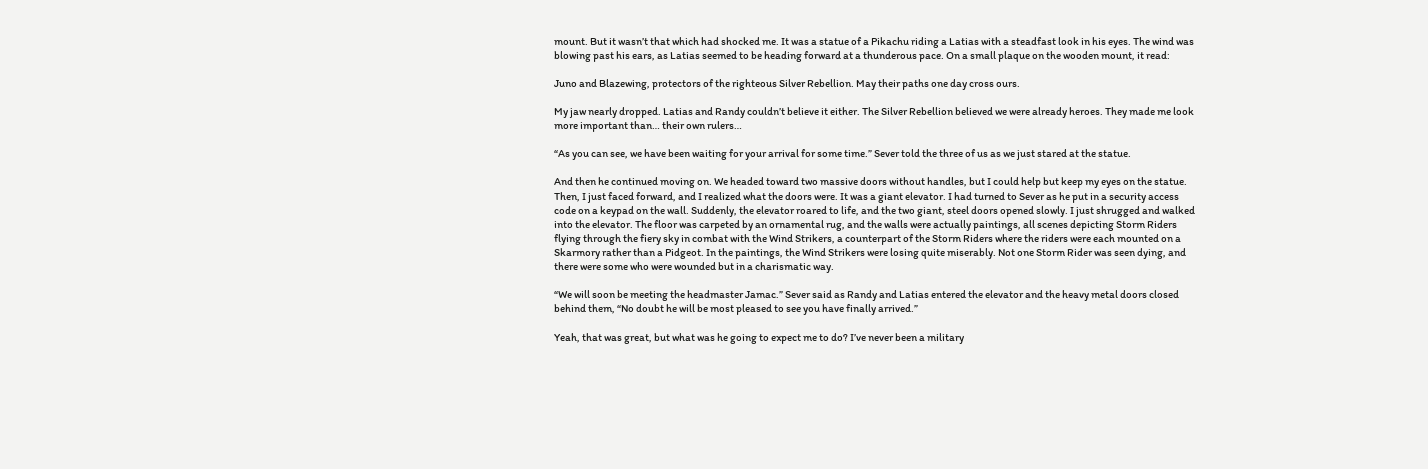mount. But it wasn’t that which had shocked me. It was a statue of a Pikachu riding a Latias with a steadfast look in his eyes. The wind was blowing past his ears, as Latias seemed to be heading forward at a thunderous pace. On a small plaque on the wooden mount, it read:

Juno and Blazewing, protectors of the righteous Silver Rebellion. May their paths one day cross ours.

My jaw nearly dropped. Latias and Randy couldn’t believe it either. The Silver Rebellion believed we were already heroes. They made me look more important than… their own rulers…

“As you can see, we have been waiting for your arrival for some time.” Sever told the three of us as we just stared at the statue.

And then he continued moving on. We headed toward two massive doors without handles, but I could help but keep my eyes on the statue. Then, I just faced forward, and I realized what the doors were. It was a giant elevator. I had turned to Sever as he put in a security access code on a keypad on the wall. Suddenly, the elevator roared to life, and the two giant, steel doors opened slowly. I just shrugged and walked into the elevator. The floor was carpeted by an ornamental rug, and the walls were actually paintings, all scenes depicting Storm Riders flying through the fiery sky in combat with the Wind Strikers, a counterpart of the Storm Riders where the riders were each mounted on a Skarmory rather than a Pidgeot. In the paintings, the Wind Strikers were losing quite miserably. Not one Storm Rider was seen dying, and there were some who were wounded but in a charismatic way.

“We will soon be meeting the headmaster Jamac.” Sever said as Randy and Latias entered the elevator and the heavy metal doors closed behind them, “No doubt he will be most pleased to see you have finally arrived.”

Yeah, that was great, but what was he going to expect me to do? I’ve never been a military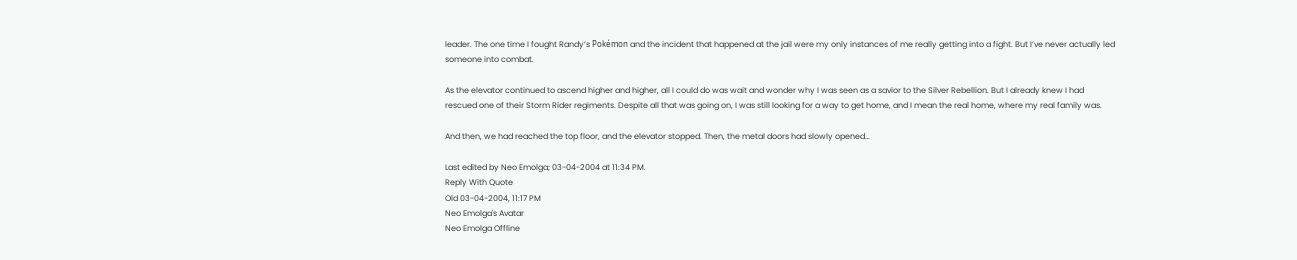leader. The one time I fought Randy’s Pokémon and the incident that happened at the jail were my only instances of me really getting into a fight. But I’ve never actually led someone into combat.

As the elevator continued to ascend higher and higher, all I could do was wait and wonder why I was seen as a savior to the Silver Rebellion. But I already knew I had rescued one of their Storm Rider regiments. Despite all that was going on, I was still looking for a way to get home, and I mean the real home, where my real family was.

And then, we had reached the top floor, and the elevator stopped. Then, the metal doors had slowly opened…

Last edited by Neo Emolga; 03-04-2004 at 11:34 PM.
Reply With Quote
Old 03-04-2004, 11:17 PM
Neo Emolga's Avatar
Neo Emolga Offline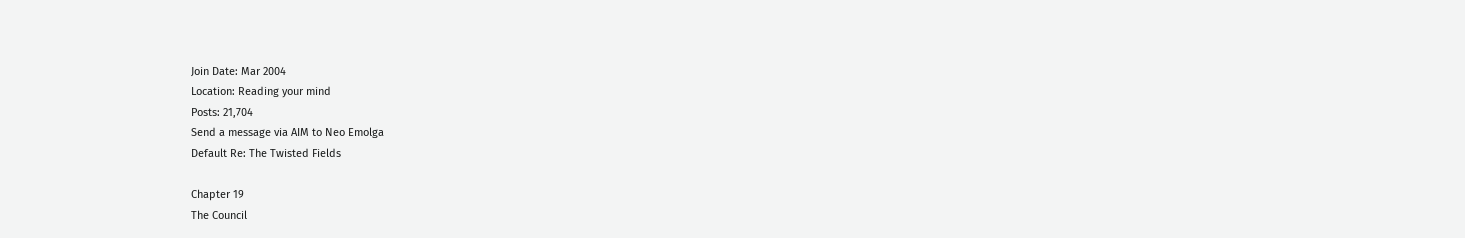Join Date: Mar 2004
Location: Reading your mind
Posts: 21,704
Send a message via AIM to Neo Emolga
Default Re: The Twisted Fields

Chapter 19
The Council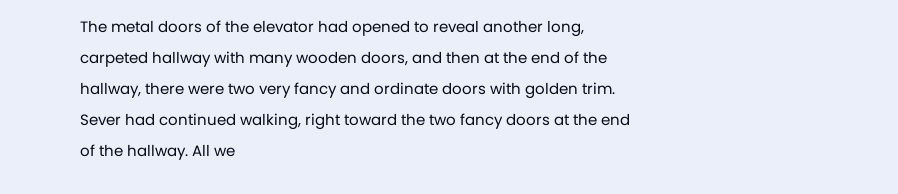The metal doors of the elevator had opened to reveal another long, carpeted hallway with many wooden doors, and then at the end of the hallway, there were two very fancy and ordinate doors with golden trim. Sever had continued walking, right toward the two fancy doors at the end of the hallway. All we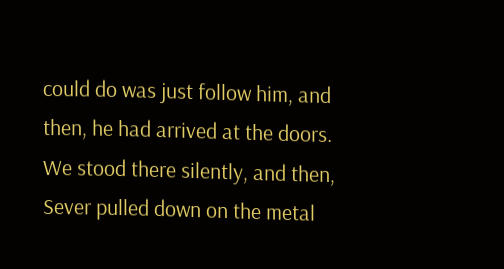could do was just follow him, and then, he had arrived at the doors. We stood there silently, and then, Sever pulled down on the metal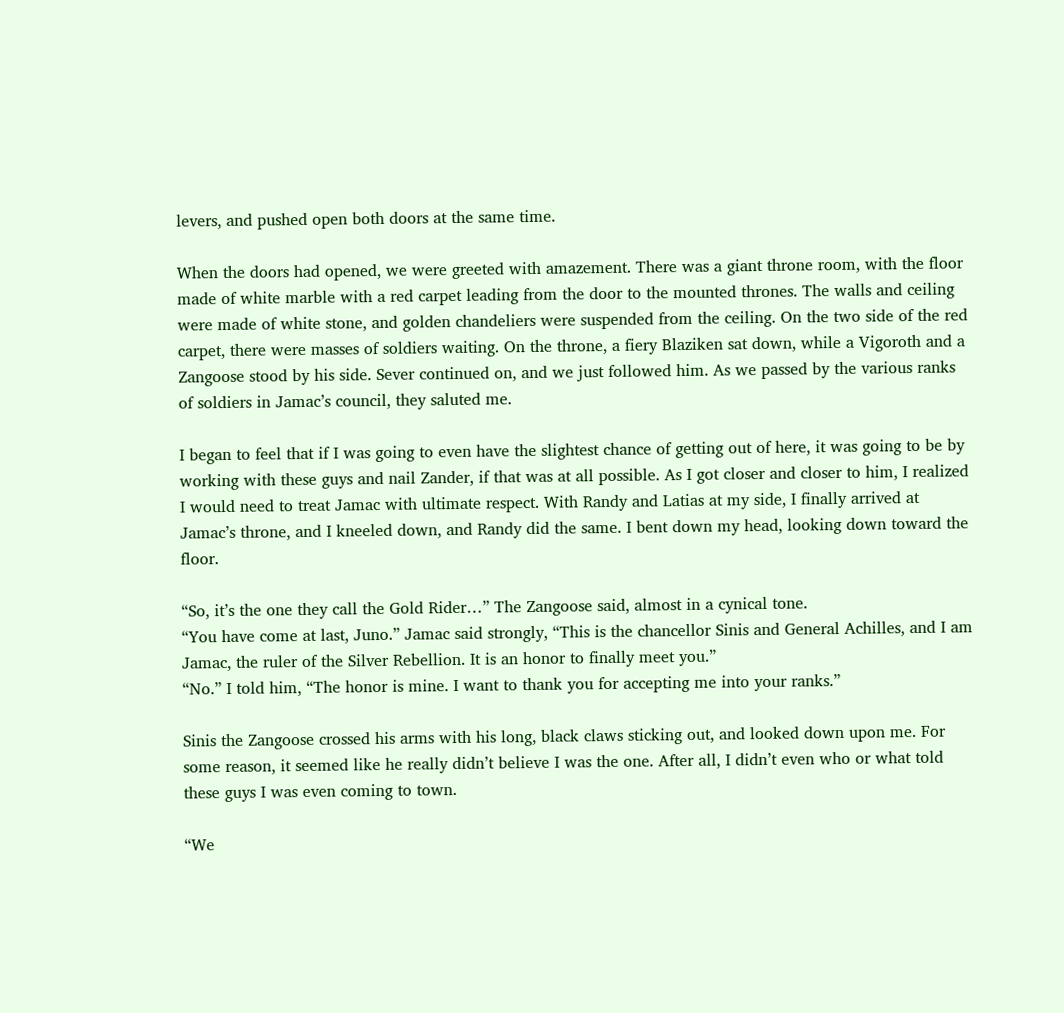levers, and pushed open both doors at the same time.

When the doors had opened, we were greeted with amazement. There was a giant throne room, with the floor made of white marble with a red carpet leading from the door to the mounted thrones. The walls and ceiling were made of white stone, and golden chandeliers were suspended from the ceiling. On the two side of the red carpet, there were masses of soldiers waiting. On the throne, a fiery Blaziken sat down, while a Vigoroth and a Zangoose stood by his side. Sever continued on, and we just followed him. As we passed by the various ranks of soldiers in Jamac’s council, they saluted me.

I began to feel that if I was going to even have the slightest chance of getting out of here, it was going to be by working with these guys and nail Zander, if that was at all possible. As I got closer and closer to him, I realized I would need to treat Jamac with ultimate respect. With Randy and Latias at my side, I finally arrived at Jamac’s throne, and I kneeled down, and Randy did the same. I bent down my head, looking down toward the floor.

“So, it’s the one they call the Gold Rider…” The Zangoose said, almost in a cynical tone.
“You have come at last, Juno.” Jamac said strongly, “This is the chancellor Sinis and General Achilles, and I am Jamac, the ruler of the Silver Rebellion. It is an honor to finally meet you.”
“No.” I told him, “The honor is mine. I want to thank you for accepting me into your ranks.”

Sinis the Zangoose crossed his arms with his long, black claws sticking out, and looked down upon me. For some reason, it seemed like he really didn’t believe I was the one. After all, I didn’t even who or what told these guys I was even coming to town.

“We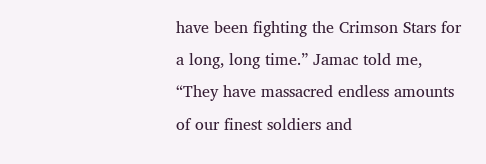have been fighting the Crimson Stars for a long, long time.” Jamac told me, “They have massacred endless amounts of our finest soldiers and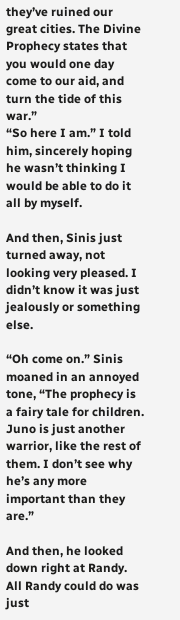they’ve ruined our great cities. The Divine Prophecy states that you would one day come to our aid, and turn the tide of this war.”
“So here I am.” I told him, sincerely hoping he wasn’t thinking I would be able to do it all by myself.

And then, Sinis just turned away, not looking very pleased. I didn’t know it was just jealously or something else.

“Oh come on.” Sinis moaned in an annoyed tone, “The prophecy is a fairy tale for children. Juno is just another warrior, like the rest of them. I don’t see why he’s any more important than they are.”

And then, he looked down right at Randy. All Randy could do was just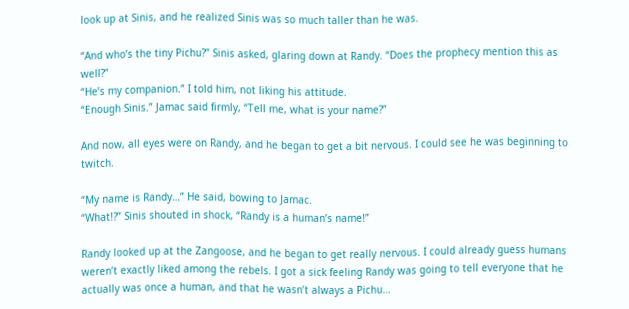look up at Sinis, and he realized Sinis was so much taller than he was.

“And who’s the tiny Pichu?” Sinis asked, glaring down at Randy. “Does the prophecy mention this as well?”
“He’s my companion.” I told him, not liking his attitude.
“Enough Sinis.” Jamac said firmly, “Tell me, what is your name?”

And now, all eyes were on Randy, and he began to get a bit nervous. I could see he was beginning to twitch.

“My name is Randy…” He said, bowing to Jamac.
“What!?” Sinis shouted in shock, “Randy is a human’s name!”

Randy looked up at the Zangoose, and he began to get really nervous. I could already guess humans weren’t exactly liked among the rebels. I got a sick feeling Randy was going to tell everyone that he actually was once a human, and that he wasn’t always a Pichu…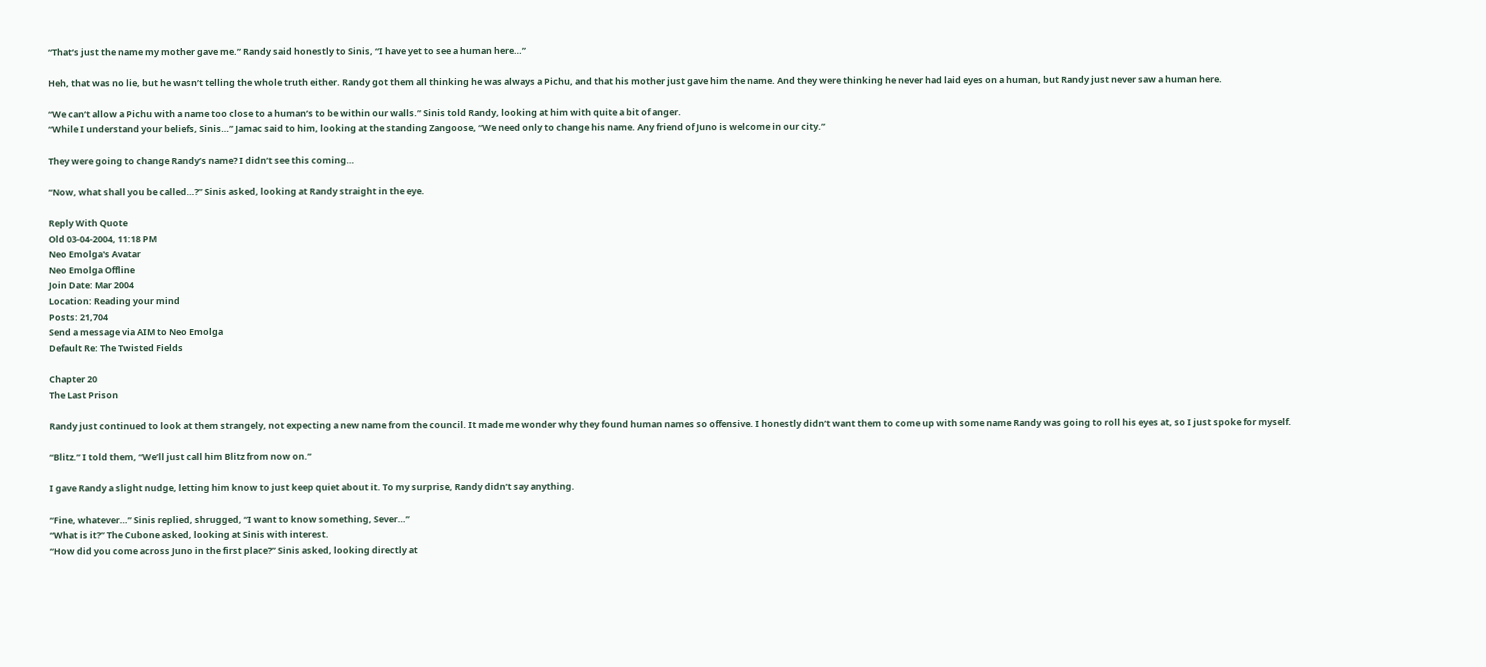“That’s just the name my mother gave me.” Randy said honestly to Sinis, “I have yet to see a human here…”

Heh, that was no lie, but he wasn’t telling the whole truth either. Randy got them all thinking he was always a Pichu, and that his mother just gave him the name. And they were thinking he never had laid eyes on a human, but Randy just never saw a human here.

“We can’t allow a Pichu with a name too close to a human’s to be within our walls.” Sinis told Randy, looking at him with quite a bit of anger.
“While I understand your beliefs, Sinis…” Jamac said to him, looking at the standing Zangoose, “We need only to change his name. Any friend of Juno is welcome in our city.”

They were going to change Randy’s name? I didn’t see this coming…

“Now, what shall you be called…?” Sinis asked, looking at Randy straight in the eye.

Reply With Quote
Old 03-04-2004, 11:18 PM
Neo Emolga's Avatar
Neo Emolga Offline
Join Date: Mar 2004
Location: Reading your mind
Posts: 21,704
Send a message via AIM to Neo Emolga
Default Re: The Twisted Fields

Chapter 20
The Last Prison

Randy just continued to look at them strangely, not expecting a new name from the council. It made me wonder why they found human names so offensive. I honestly didn’t want them to come up with some name Randy was going to roll his eyes at, so I just spoke for myself.

“Blitz.” I told them, “We’ll just call him Blitz from now on.”

I gave Randy a slight nudge, letting him know to just keep quiet about it. To my surprise, Randy didn’t say anything.

“Fine, whatever…” Sinis replied, shrugged, “I want to know something, Sever…”
“What is it?” The Cubone asked, looking at Sinis with interest.
“How did you come across Juno in the first place?” Sinis asked, looking directly at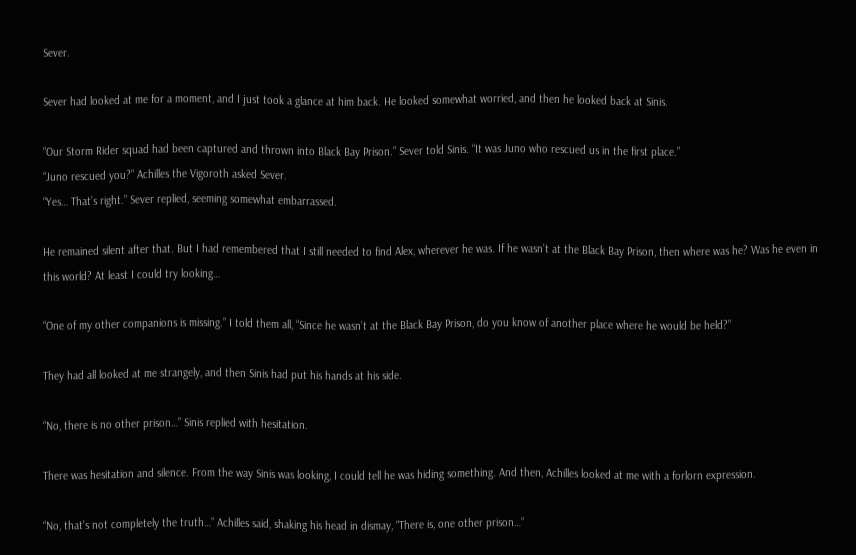Sever.

Sever had looked at me for a moment, and I just took a glance at him back. He looked somewhat worried, and then he looked back at Sinis.

“Our Storm Rider squad had been captured and thrown into Black Bay Prison.” Sever told Sinis. “It was Juno who rescued us in the first place.”
“Juno rescued you?” Achilles the Vigoroth asked Sever.
“Yes… That’s right.” Sever replied, seeming somewhat embarrassed.

He remained silent after that. But I had remembered that I still needed to find Alex, wherever he was. If he wasn’t at the Black Bay Prison, then where was he? Was he even in this world? At least I could try looking…

“One of my other companions is missing.” I told them all, “Since he wasn’t at the Black Bay Prison, do you know of another place where he would be held?”

They had all looked at me strangely, and then Sinis had put his hands at his side.

“No, there is no other prison…” Sinis replied with hesitation.

There was hesitation and silence. From the way Sinis was looking, I could tell he was hiding something. And then, Achilles looked at me with a forlorn expression.

“No, that’s not completely the truth…” Achilles said, shaking his head in dismay, “There is, one other prison…”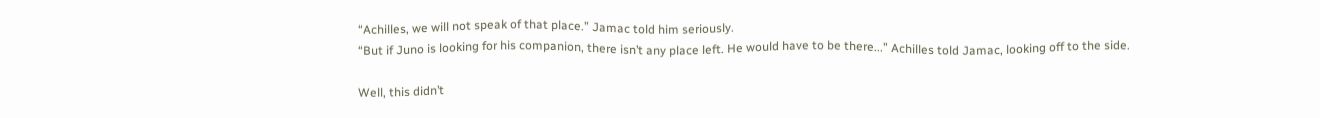“Achilles, we will not speak of that place.” Jamac told him seriously.
“But if Juno is looking for his companion, there isn’t any place left. He would have to be there...” Achilles told Jamac, looking off to the side.

Well, this didn’t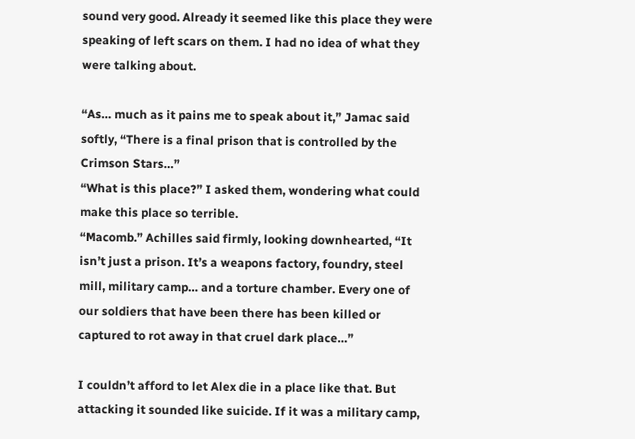sound very good. Already it seemed like this place they were speaking of left scars on them. I had no idea of what they were talking about.

“As… much as it pains me to speak about it,” Jamac said softly, “There is a final prison that is controlled by the Crimson Stars…”
“What is this place?” I asked them, wondering what could make this place so terrible.
“Macomb.” Achilles said firmly, looking downhearted, “It isn’t just a prison. It’s a weapons factory, foundry, steel mill, military camp… and a torture chamber. Every one of our soldiers that have been there has been killed or captured to rot away in that cruel dark place…”

I couldn’t afford to let Alex die in a place like that. But attacking it sounded like suicide. If it was a military camp,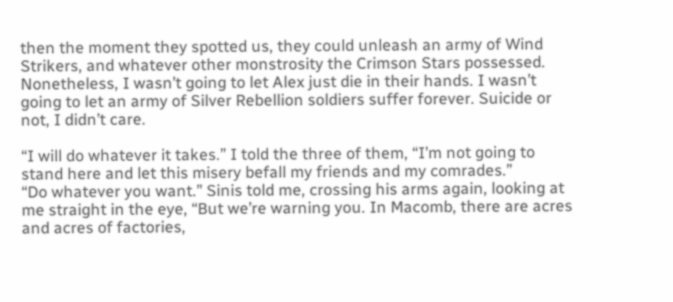then the moment they spotted us, they could unleash an army of Wind Strikers, and whatever other monstrosity the Crimson Stars possessed. Nonetheless, I wasn’t going to let Alex just die in their hands. I wasn’t going to let an army of Silver Rebellion soldiers suffer forever. Suicide or not, I didn’t care.

“I will do whatever it takes.” I told the three of them, “I’m not going to stand here and let this misery befall my friends and my comrades.”
“Do whatever you want.” Sinis told me, crossing his arms again, looking at me straight in the eye, “But we’re warning you. In Macomb, there are acres and acres of factories,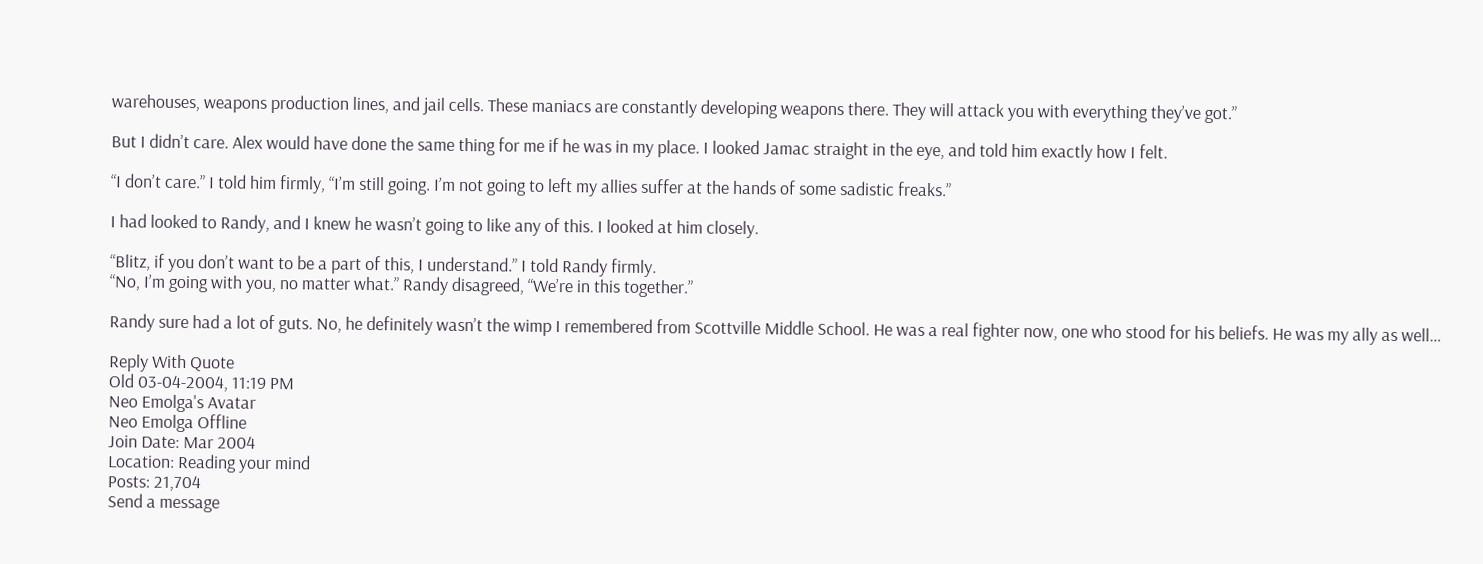warehouses, weapons production lines, and jail cells. These maniacs are constantly developing weapons there. They will attack you with everything they’ve got.”

But I didn’t care. Alex would have done the same thing for me if he was in my place. I looked Jamac straight in the eye, and told him exactly how I felt.

“I don’t care.” I told him firmly, “I’m still going. I’m not going to left my allies suffer at the hands of some sadistic freaks.”

I had looked to Randy, and I knew he wasn’t going to like any of this. I looked at him closely.

“Blitz, if you don’t want to be a part of this, I understand.” I told Randy firmly.
“No, I’m going with you, no matter what.” Randy disagreed, “We’re in this together.”

Randy sure had a lot of guts. No, he definitely wasn’t the wimp I remembered from Scottville Middle School. He was a real fighter now, one who stood for his beliefs. He was my ally as well…

Reply With Quote
Old 03-04-2004, 11:19 PM
Neo Emolga's Avatar
Neo Emolga Offline
Join Date: Mar 2004
Location: Reading your mind
Posts: 21,704
Send a message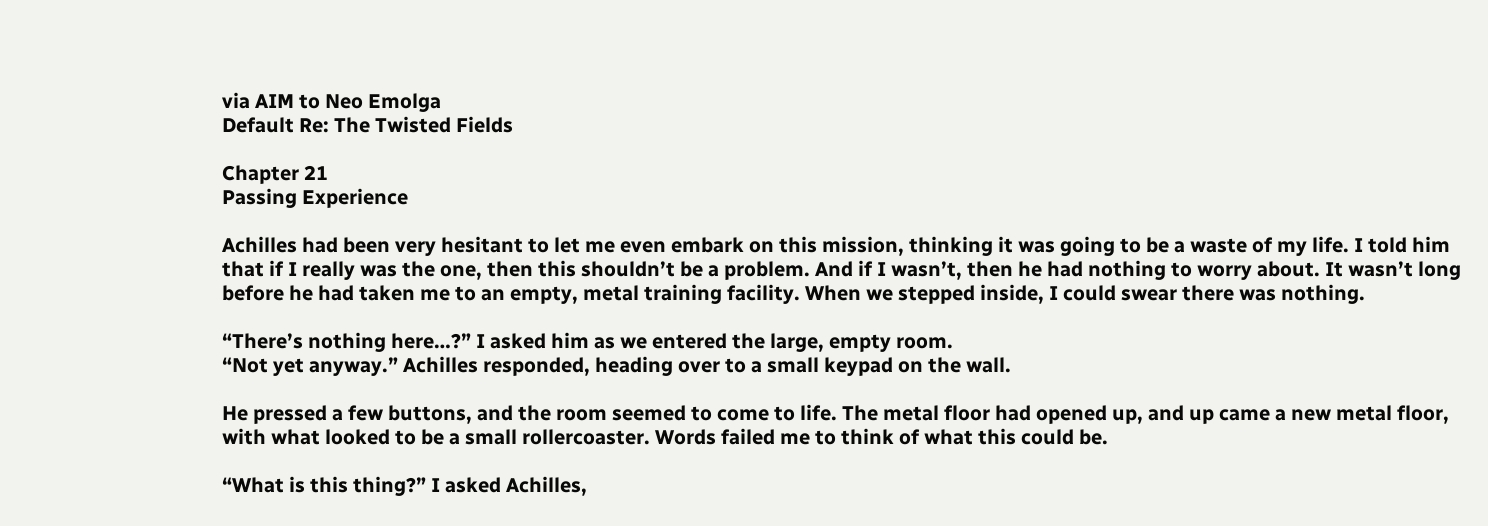via AIM to Neo Emolga
Default Re: The Twisted Fields

Chapter 21
Passing Experience

Achilles had been very hesitant to let me even embark on this mission, thinking it was going to be a waste of my life. I told him that if I really was the one, then this shouldn’t be a problem. And if I wasn’t, then he had nothing to worry about. It wasn’t long before he had taken me to an empty, metal training facility. When we stepped inside, I could swear there was nothing.

“There’s nothing here…?” I asked him as we entered the large, empty room.
“Not yet anyway.” Achilles responded, heading over to a small keypad on the wall.

He pressed a few buttons, and the room seemed to come to life. The metal floor had opened up, and up came a new metal floor, with what looked to be a small rollercoaster. Words failed me to think of what this could be.

“What is this thing?” I asked Achilles,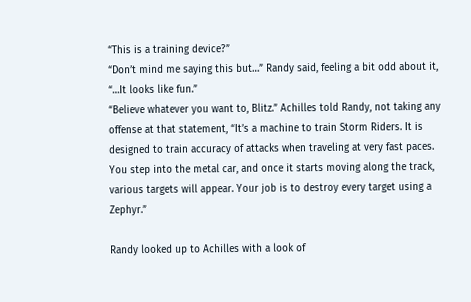“This is a training device?”
“Don’t mind me saying this but…” Randy said, feeling a bit odd about it, “…It looks like fun.”
“Believe whatever you want to, Blitz.” Achilles told Randy, not taking any offense at that statement, “It’s a machine to train Storm Riders. It is designed to train accuracy of attacks when traveling at very fast paces. You step into the metal car, and once it starts moving along the track, various targets will appear. Your job is to destroy every target using a Zephyr.”

Randy looked up to Achilles with a look of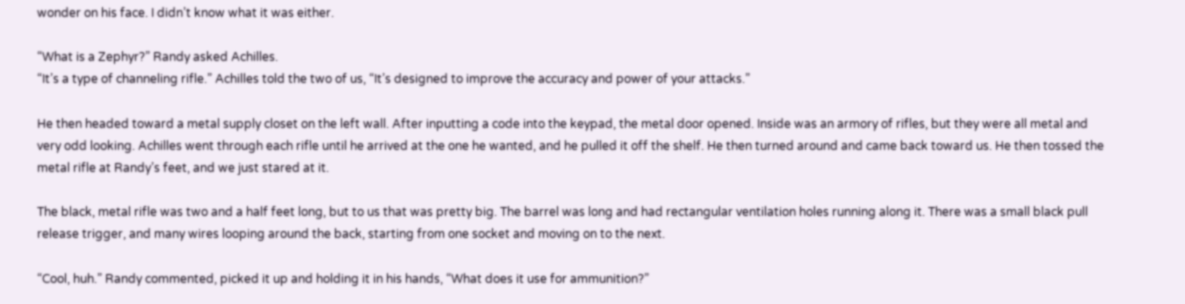wonder on his face. I didn’t know what it was either.

“What is a Zephyr?” Randy asked Achilles.
“It’s a type of channeling rifle.” Achilles told the two of us, “It’s designed to improve the accuracy and power of your attacks.”

He then headed toward a metal supply closet on the left wall. After inputting a code into the keypad, the metal door opened. Inside was an armory of rifles, but they were all metal and very odd looking. Achilles went through each rifle until he arrived at the one he wanted, and he pulled it off the shelf. He then turned around and came back toward us. He then tossed the metal rifle at Randy’s feet, and we just stared at it.

The black, metal rifle was two and a half feet long, but to us that was pretty big. The barrel was long and had rectangular ventilation holes running along it. There was a small black pull release trigger, and many wires looping around the back, starting from one socket and moving on to the next.

“Cool, huh.” Randy commented, picked it up and holding it in his hands, “What does it use for ammunition?”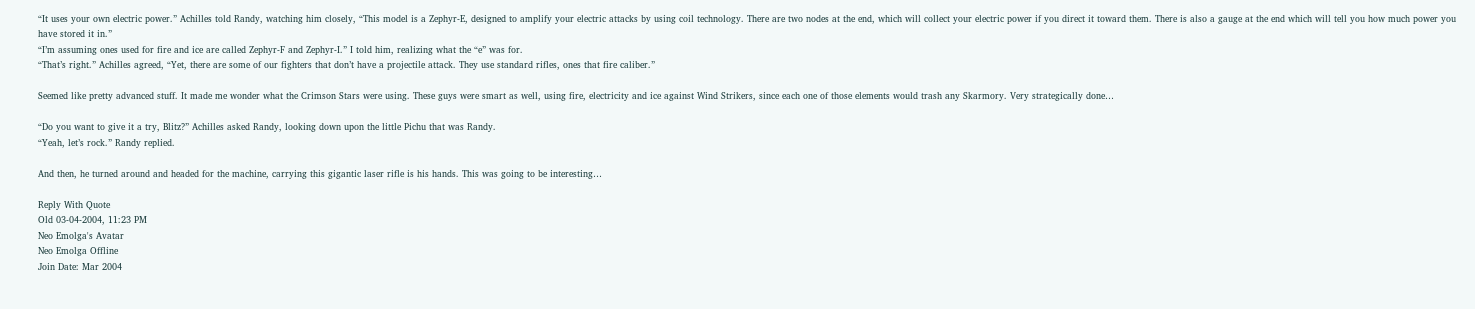“It uses your own electric power.” Achilles told Randy, watching him closely, “This model is a Zephyr-E, designed to amplify your electric attacks by using coil technology. There are two nodes at the end, which will collect your electric power if you direct it toward them. There is also a gauge at the end which will tell you how much power you have stored it in.”
“I’m assuming ones used for fire and ice are called Zephyr-F and Zephyr-I.” I told him, realizing what the “e” was for.
“That’s right.” Achilles agreed, “Yet, there are some of our fighters that don’t have a projectile attack. They use standard rifles, ones that fire caliber.”

Seemed like pretty advanced stuff. It made me wonder what the Crimson Stars were using. These guys were smart as well, using fire, electricity and ice against Wind Strikers, since each one of those elements would trash any Skarmory. Very strategically done…

“Do you want to give it a try, Blitz?” Achilles asked Randy, looking down upon the little Pichu that was Randy.
“Yeah, let’s rock.” Randy replied.

And then, he turned around and headed for the machine, carrying this gigantic laser rifle is his hands. This was going to be interesting…

Reply With Quote
Old 03-04-2004, 11:23 PM
Neo Emolga's Avatar
Neo Emolga Offline
Join Date: Mar 2004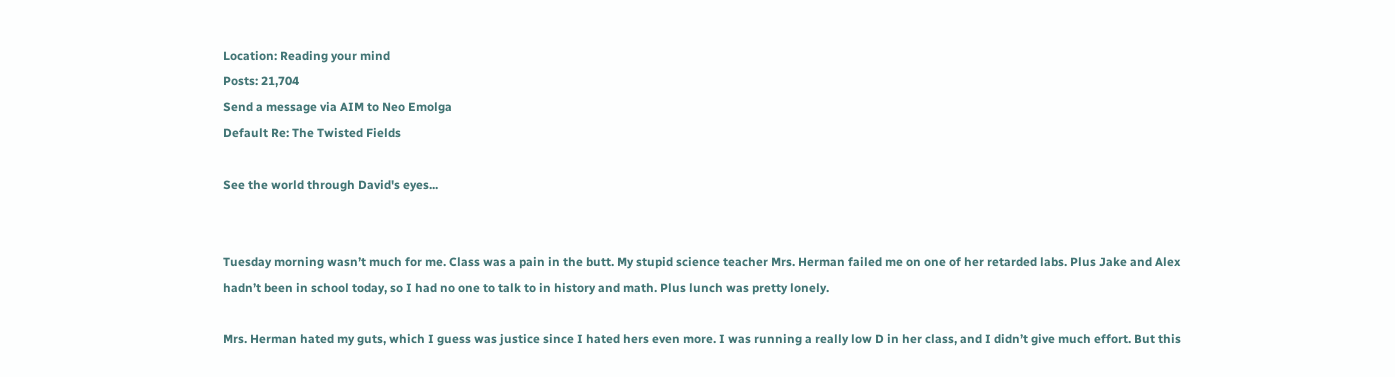Location: Reading your mind
Posts: 21,704
Send a message via AIM to Neo Emolga
Default Re: The Twisted Fields

See the world through David's eyes...


Tuesday morning wasn’t much for me. Class was a pain in the butt. My stupid science teacher Mrs. Herman failed me on one of her retarded labs. Plus Jake and Alex hadn’t been in school today, so I had no one to talk to in history and math. Plus lunch was pretty lonely.

Mrs. Herman hated my guts, which I guess was justice since I hated hers even more. I was running a really low D in her class, and I didn’t give much effort. But this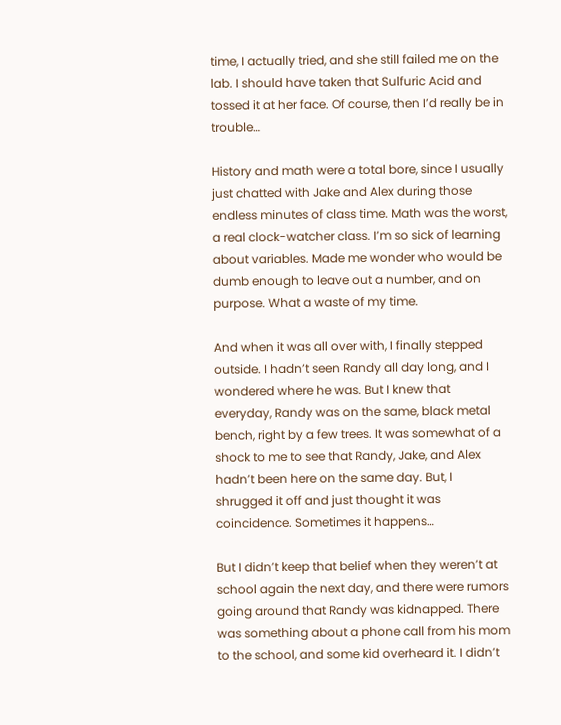time, I actually tried, and she still failed me on the lab. I should have taken that Sulfuric Acid and tossed it at her face. Of course, then I’d really be in trouble…

History and math were a total bore, since I usually just chatted with Jake and Alex during those endless minutes of class time. Math was the worst, a real clock-watcher class. I’m so sick of learning about variables. Made me wonder who would be dumb enough to leave out a number, and on purpose. What a waste of my time.

And when it was all over with, I finally stepped outside. I hadn’t seen Randy all day long, and I wondered where he was. But I knew that everyday, Randy was on the same, black metal bench, right by a few trees. It was somewhat of a shock to me to see that Randy, Jake, and Alex hadn’t been here on the same day. But, I shrugged it off and just thought it was coincidence. Sometimes it happens…

But I didn’t keep that belief when they weren’t at school again the next day, and there were rumors going around that Randy was kidnapped. There was something about a phone call from his mom to the school, and some kid overheard it. I didn’t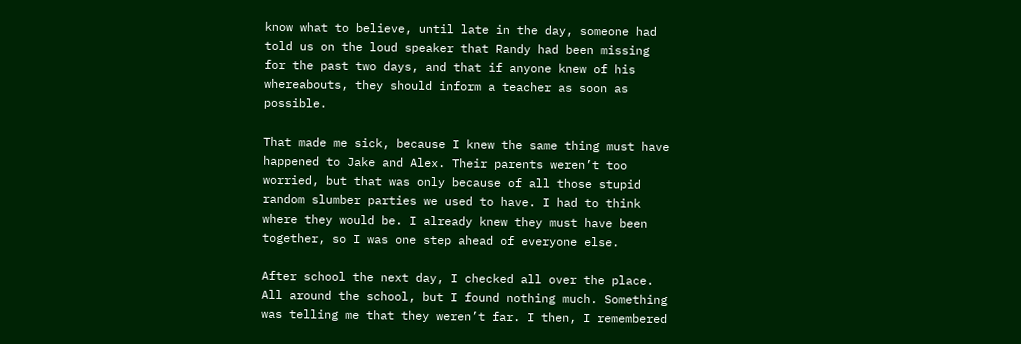know what to believe, until late in the day, someone had told us on the loud speaker that Randy had been missing for the past two days, and that if anyone knew of his whereabouts, they should inform a teacher as soon as possible.

That made me sick, because I knew the same thing must have happened to Jake and Alex. Their parents weren’t too worried, but that was only because of all those stupid random slumber parties we used to have. I had to think where they would be. I already knew they must have been together, so I was one step ahead of everyone else.

After school the next day, I checked all over the place. All around the school, but I found nothing much. Something was telling me that they weren’t far. I then, I remembered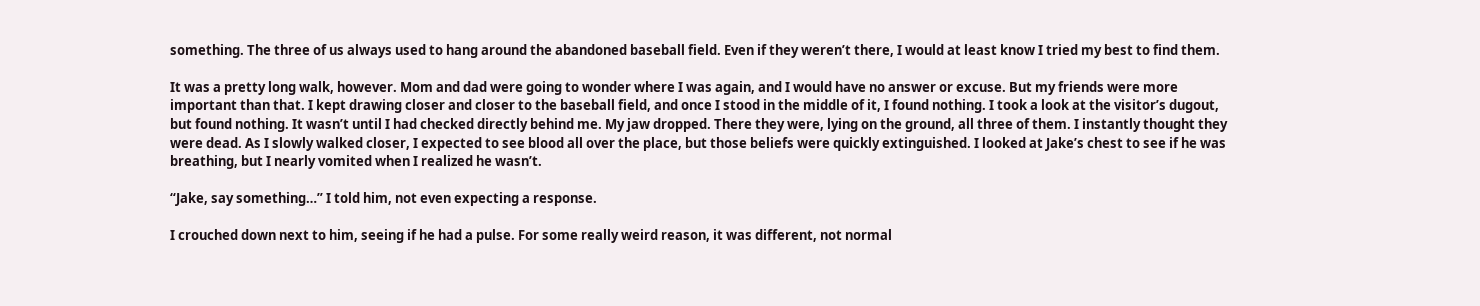something. The three of us always used to hang around the abandoned baseball field. Even if they weren’t there, I would at least know I tried my best to find them.

It was a pretty long walk, however. Mom and dad were going to wonder where I was again, and I would have no answer or excuse. But my friends were more important than that. I kept drawing closer and closer to the baseball field, and once I stood in the middle of it, I found nothing. I took a look at the visitor’s dugout, but found nothing. It wasn’t until I had checked directly behind me. My jaw dropped. There they were, lying on the ground, all three of them. I instantly thought they were dead. As I slowly walked closer, I expected to see blood all over the place, but those beliefs were quickly extinguished. I looked at Jake’s chest to see if he was breathing, but I nearly vomited when I realized he wasn’t.

“Jake, say something…” I told him, not even expecting a response.

I crouched down next to him, seeing if he had a pulse. For some really weird reason, it was different, not normal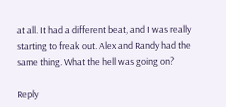at all. It had a different beat, and I was really starting to freak out. Alex and Randy had the same thing. What the hell was going on?

Reply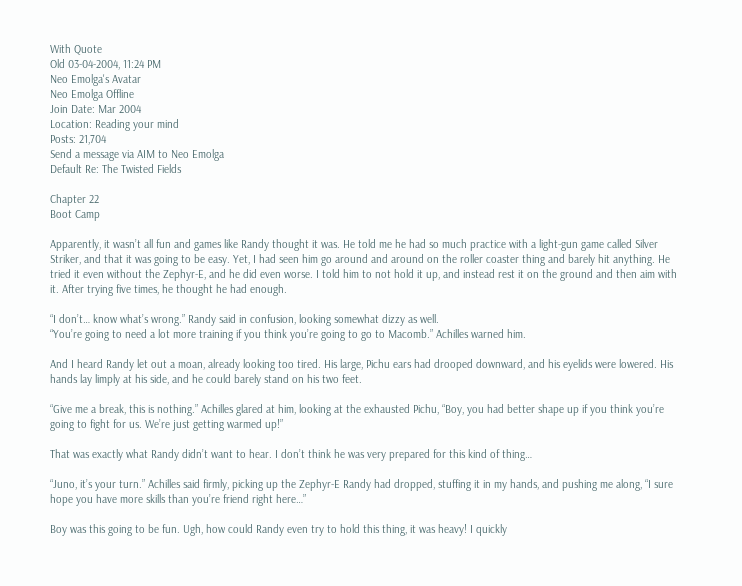With Quote
Old 03-04-2004, 11:24 PM
Neo Emolga's Avatar
Neo Emolga Offline
Join Date: Mar 2004
Location: Reading your mind
Posts: 21,704
Send a message via AIM to Neo Emolga
Default Re: The Twisted Fields

Chapter 22
Boot Camp

Apparently, it wasn’t all fun and games like Randy thought it was. He told me he had so much practice with a light-gun game called Silver Striker, and that it was going to be easy. Yet, I had seen him go around and around on the roller coaster thing and barely hit anything. He tried it even without the Zephyr-E, and he did even worse. I told him to not hold it up, and instead rest it on the ground and then aim with it. After trying five times, he thought he had enough.

“I don’t… know what’s wrong.” Randy said in confusion, looking somewhat dizzy as well.
“You’re going to need a lot more training if you think you’re going to go to Macomb.” Achilles warned him.

And I heard Randy let out a moan, already looking too tired. His large, Pichu ears had drooped downward, and his eyelids were lowered. His hands lay limply at his side, and he could barely stand on his two feet.

“Give me a break, this is nothing.” Achilles glared at him, looking at the exhausted Pichu, “Boy, you had better shape up if you think you’re going to fight for us. We’re just getting warmed up!”

That was exactly what Randy didn’t want to hear. I don’t think he was very prepared for this kind of thing…

“Juno, it’s your turn.” Achilles said firmly, picking up the Zephyr-E Randy had dropped, stuffing it in my hands, and pushing me along, “I sure hope you have more skills than you’re friend right here…”

Boy was this going to be fun. Ugh, how could Randy even try to hold this thing, it was heavy! I quickly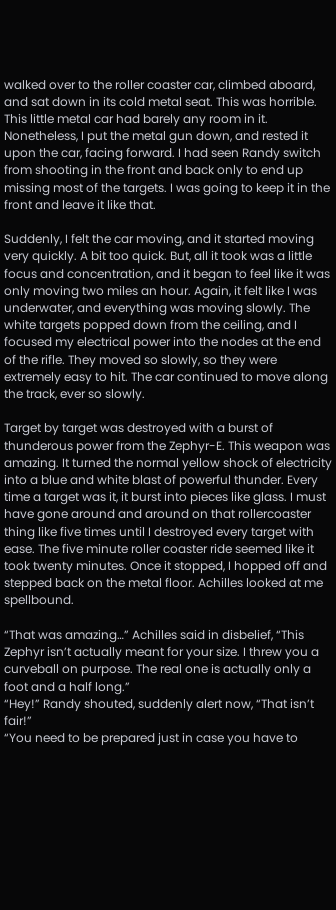walked over to the roller coaster car, climbed aboard, and sat down in its cold metal seat. This was horrible. This little metal car had barely any room in it. Nonetheless, I put the metal gun down, and rested it upon the car, facing forward. I had seen Randy switch from shooting in the front and back only to end up missing most of the targets. I was going to keep it in the front and leave it like that.

Suddenly, I felt the car moving, and it started moving very quickly. A bit too quick. But, all it took was a little focus and concentration, and it began to feel like it was only moving two miles an hour. Again, it felt like I was underwater, and everything was moving slowly. The white targets popped down from the ceiling, and I focused my electrical power into the nodes at the end of the rifle. They moved so slowly, so they were extremely easy to hit. The car continued to move along the track, ever so slowly.

Target by target was destroyed with a burst of thunderous power from the Zephyr-E. This weapon was amazing. It turned the normal yellow shock of electricity into a blue and white blast of powerful thunder. Every time a target was it, it burst into pieces like glass. I must have gone around and around on that rollercoaster thing like five times until I destroyed every target with ease. The five minute roller coaster ride seemed like it took twenty minutes. Once it stopped, I hopped off and stepped back on the metal floor. Achilles looked at me spellbound.

“That was amazing…” Achilles said in disbelief, “This Zephyr isn’t actually meant for your size. I threw you a curveball on purpose. The real one is actually only a foot and a half long.”
“Hey!” Randy shouted, suddenly alert now, “That isn’t fair!”
“You need to be prepared just in case you have to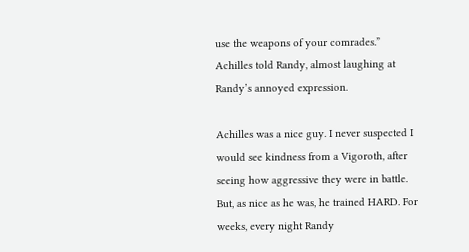use the weapons of your comrades.” Achilles told Randy, almost laughing at Randy’s annoyed expression.

Achilles was a nice guy. I never suspected I would see kindness from a Vigoroth, after seeing how aggressive they were in battle. But, as nice as he was, he trained HARD. For weeks, every night Randy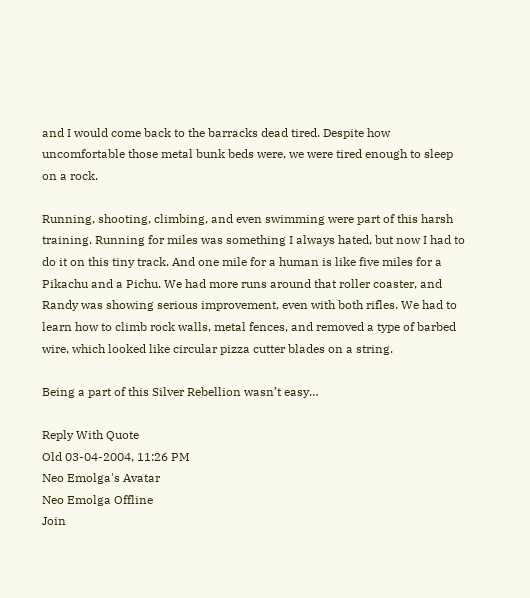and I would come back to the barracks dead tired. Despite how uncomfortable those metal bunk beds were, we were tired enough to sleep on a rock.

Running, shooting, climbing, and even swimming were part of this harsh training. Running for miles was something I always hated, but now I had to do it on this tiny track. And one mile for a human is like five miles for a Pikachu and a Pichu. We had more runs around that roller coaster, and Randy was showing serious improvement, even with both rifles. We had to learn how to climb rock walls, metal fences, and removed a type of barbed wire, which looked like circular pizza cutter blades on a string.

Being a part of this Silver Rebellion wasn’t easy…

Reply With Quote
Old 03-04-2004, 11:26 PM
Neo Emolga's Avatar
Neo Emolga Offline
Join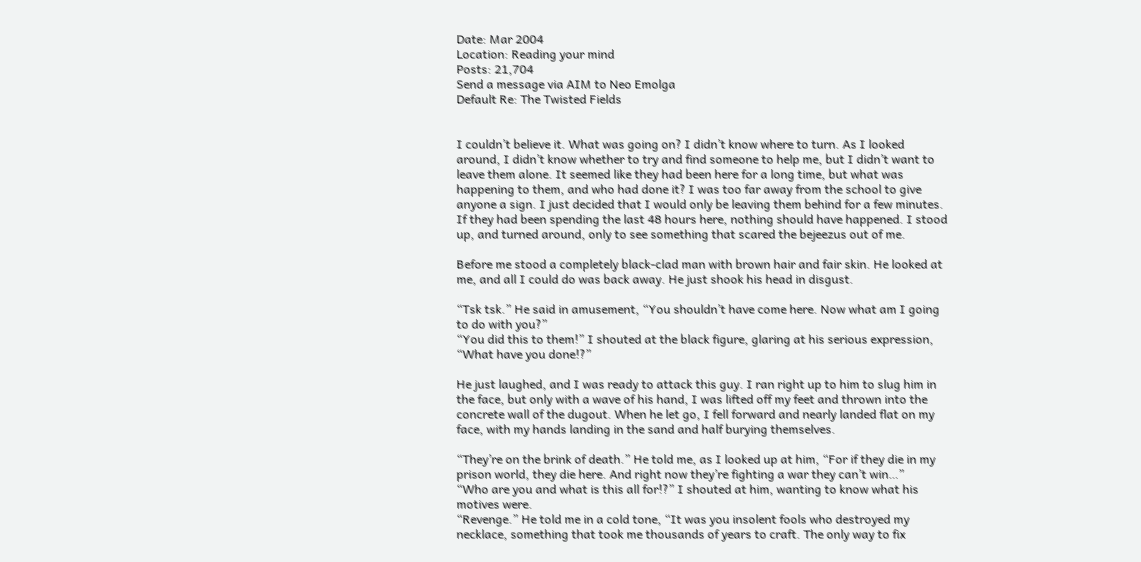Date: Mar 2004
Location: Reading your mind
Posts: 21,704
Send a message via AIM to Neo Emolga
Default Re: The Twisted Fields


I couldn’t believe it. What was going on? I didn’t know where to turn. As I looked around, I didn’t know whether to try and find someone to help me, but I didn’t want to leave them alone. It seemed like they had been here for a long time, but what was happening to them, and who had done it? I was too far away from the school to give anyone a sign. I just decided that I would only be leaving them behind for a few minutes. If they had been spending the last 48 hours here, nothing should have happened. I stood up, and turned around, only to see something that scared the bejeezus out of me.

Before me stood a completely black-clad man with brown hair and fair skin. He looked at me, and all I could do was back away. He just shook his head in disgust.

“Tsk tsk.” He said in amusement, “You shouldn’t have come here. Now what am I going to do with you?”
“You did this to them!” I shouted at the black figure, glaring at his serious expression, “What have you done!?”

He just laughed, and I was ready to attack this guy. I ran right up to him to slug him in the face, but only with a wave of his hand, I was lifted off my feet and thrown into the concrete wall of the dugout. When he let go, I fell forward and nearly landed flat on my face, with my hands landing in the sand and half burying themselves.

“They’re on the brink of death.” He told me, as I looked up at him, “For if they die in my prison world, they die here. And right now they’re fighting a war they can’t win…”
“Who are you and what is this all for!?” I shouted at him, wanting to know what his motives were.
“Revenge.” He told me in a cold tone, “It was you insolent fools who destroyed my necklace, something that took me thousands of years to craft. The only way to fix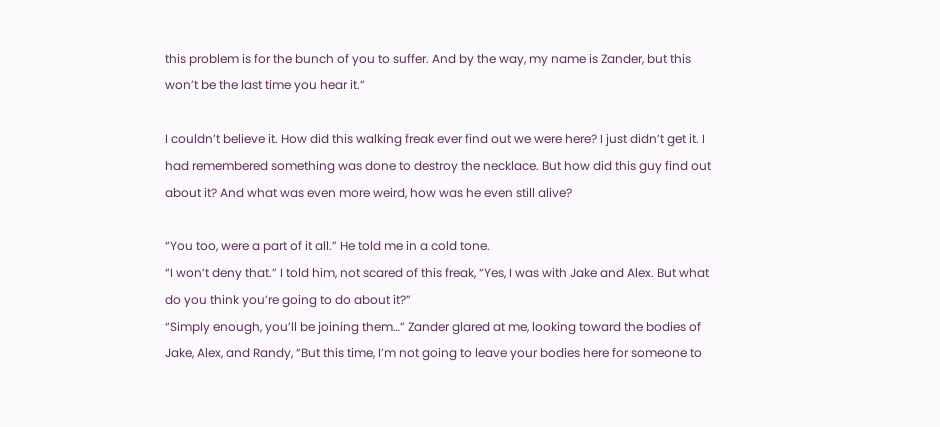this problem is for the bunch of you to suffer. And by the way, my name is Zander, but this won’t be the last time you hear it.”

I couldn’t believe it. How did this walking freak ever find out we were here? I just didn’t get it. I had remembered something was done to destroy the necklace. But how did this guy find out about it? And what was even more weird, how was he even still alive?

“You too, were a part of it all.” He told me in a cold tone.
“I won’t deny that.” I told him, not scared of this freak, “Yes, I was with Jake and Alex. But what do you think you’re going to do about it?”
“Simply enough, you’ll be joining them…” Zander glared at me, looking toward the bodies of Jake, Alex, and Randy, “But this time, I’m not going to leave your bodies here for someone to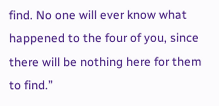find. No one will ever know what happened to the four of you, since there will be nothing here for them to find.”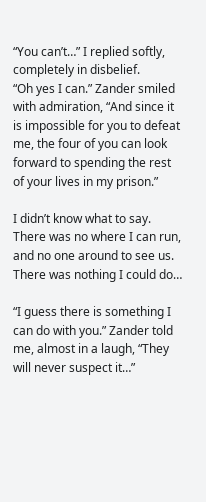“You can’t…” I replied softly, completely in disbelief.
“Oh yes I can.” Zander smiled with admiration, “And since it is impossible for you to defeat me, the four of you can look forward to spending the rest of your lives in my prison.”

I didn’t know what to say. There was no where I can run, and no one around to see us. There was nothing I could do…

“I guess there is something I can do with you.” Zander told me, almost in a laugh, “They will never suspect it…”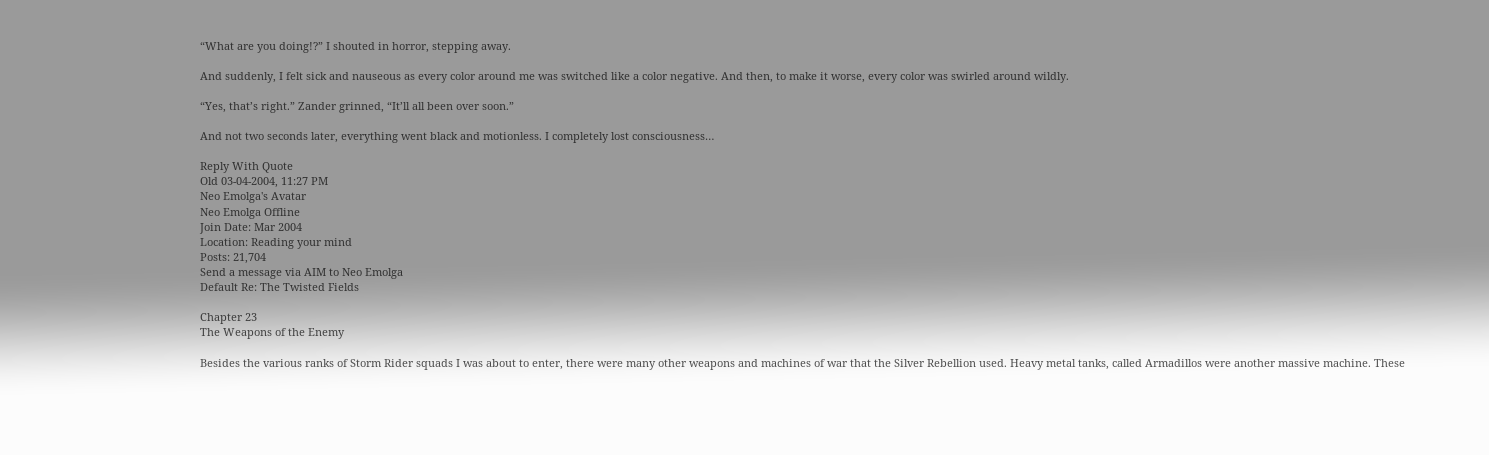“What are you doing!?” I shouted in horror, stepping away.

And suddenly, I felt sick and nauseous as every color around me was switched like a color negative. And then, to make it worse, every color was swirled around wildly.

“Yes, that’s right.” Zander grinned, “It’ll all been over soon.”

And not two seconds later, everything went black and motionless. I completely lost consciousness…

Reply With Quote
Old 03-04-2004, 11:27 PM
Neo Emolga's Avatar
Neo Emolga Offline
Join Date: Mar 2004
Location: Reading your mind
Posts: 21,704
Send a message via AIM to Neo Emolga
Default Re: The Twisted Fields

Chapter 23
The Weapons of the Enemy

Besides the various ranks of Storm Rider squads I was about to enter, there were many other weapons and machines of war that the Silver Rebellion used. Heavy metal tanks, called Armadillos were another massive machine. These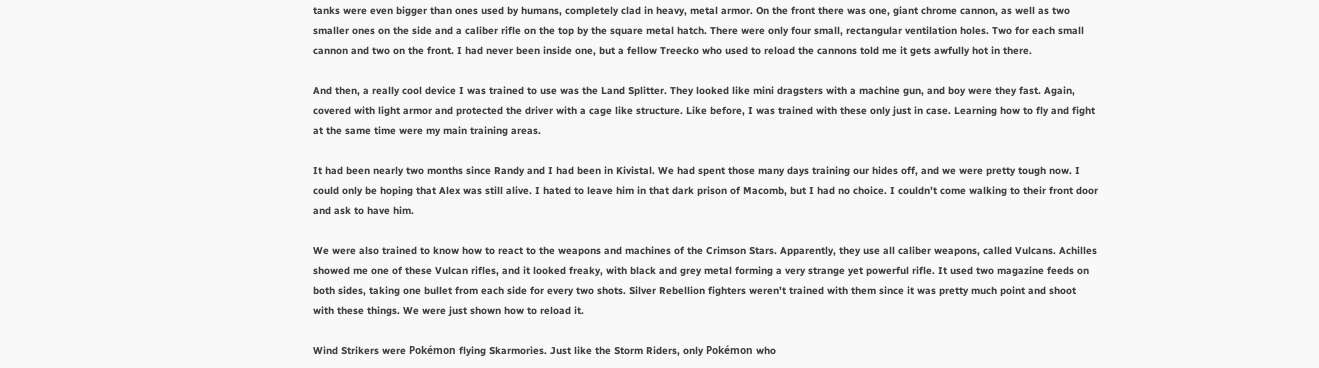tanks were even bigger than ones used by humans, completely clad in heavy, metal armor. On the front there was one, giant chrome cannon, as well as two smaller ones on the side and a caliber rifle on the top by the square metal hatch. There were only four small, rectangular ventilation holes. Two for each small cannon and two on the front. I had never been inside one, but a fellow Treecko who used to reload the cannons told me it gets awfully hot in there.

And then, a really cool device I was trained to use was the Land Splitter. They looked like mini dragsters with a machine gun, and boy were they fast. Again, covered with light armor and protected the driver with a cage like structure. Like before, I was trained with these only just in case. Learning how to fly and fight at the same time were my main training areas.

It had been nearly two months since Randy and I had been in Kivistal. We had spent those many days training our hides off, and we were pretty tough now. I could only be hoping that Alex was still alive. I hated to leave him in that dark prison of Macomb, but I had no choice. I couldn’t come walking to their front door and ask to have him.

We were also trained to know how to react to the weapons and machines of the Crimson Stars. Apparently, they use all caliber weapons, called Vulcans. Achilles showed me one of these Vulcan rifles, and it looked freaky, with black and grey metal forming a very strange yet powerful rifle. It used two magazine feeds on both sides, taking one bullet from each side for every two shots. Silver Rebellion fighters weren’t trained with them since it was pretty much point and shoot with these things. We were just shown how to reload it.

Wind Strikers were Pokémon flying Skarmories. Just like the Storm Riders, only Pokémon who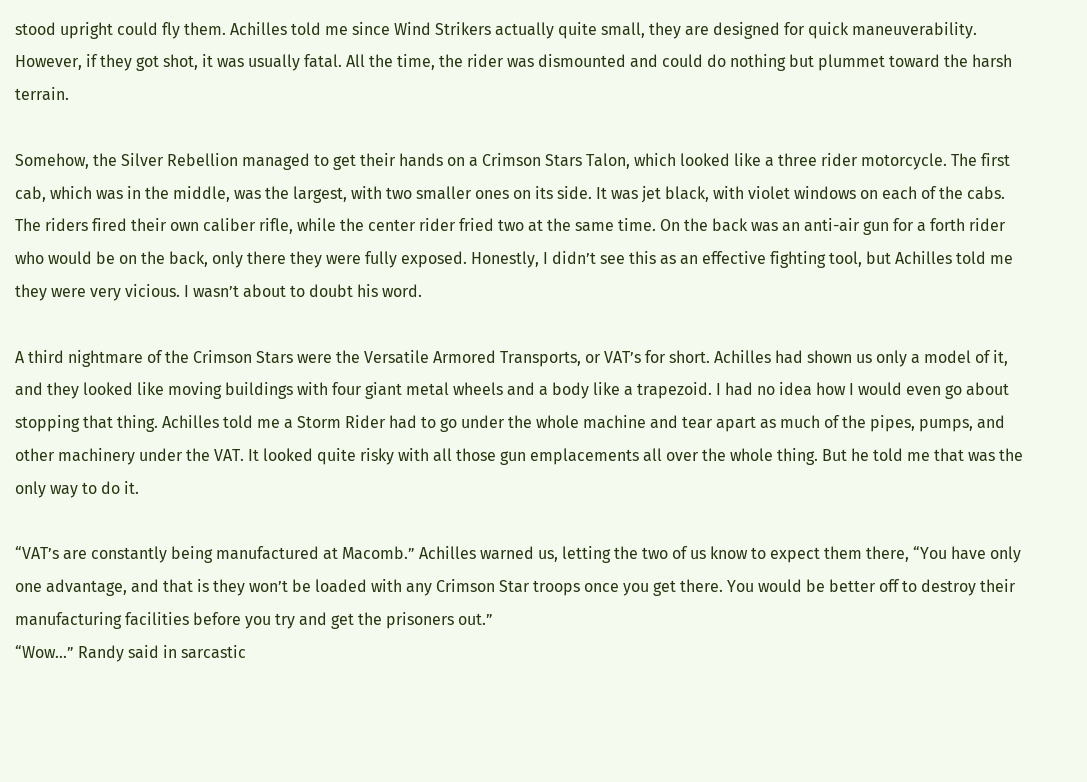stood upright could fly them. Achilles told me since Wind Strikers actually quite small, they are designed for quick maneuverability. However, if they got shot, it was usually fatal. All the time, the rider was dismounted and could do nothing but plummet toward the harsh terrain.

Somehow, the Silver Rebellion managed to get their hands on a Crimson Stars Talon, which looked like a three rider motorcycle. The first cab, which was in the middle, was the largest, with two smaller ones on its side. It was jet black, with violet windows on each of the cabs. The riders fired their own caliber rifle, while the center rider fried two at the same time. On the back was an anti-air gun for a forth rider who would be on the back, only there they were fully exposed. Honestly, I didn’t see this as an effective fighting tool, but Achilles told me they were very vicious. I wasn’t about to doubt his word.

A third nightmare of the Crimson Stars were the Versatile Armored Transports, or VAT’s for short. Achilles had shown us only a model of it, and they looked like moving buildings with four giant metal wheels and a body like a trapezoid. I had no idea how I would even go about stopping that thing. Achilles told me a Storm Rider had to go under the whole machine and tear apart as much of the pipes, pumps, and other machinery under the VAT. It looked quite risky with all those gun emplacements all over the whole thing. But he told me that was the only way to do it.

“VAT’s are constantly being manufactured at Macomb.” Achilles warned us, letting the two of us know to expect them there, “You have only one advantage, and that is they won’t be loaded with any Crimson Star troops once you get there. You would be better off to destroy their manufacturing facilities before you try and get the prisoners out.”
“Wow…” Randy said in sarcastic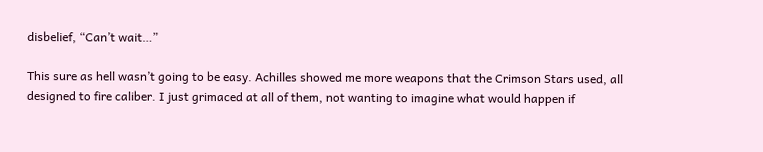disbelief, “Can’t wait…”

This sure as hell wasn’t going to be easy. Achilles showed me more weapons that the Crimson Stars used, all designed to fire caliber. I just grimaced at all of them, not wanting to imagine what would happen if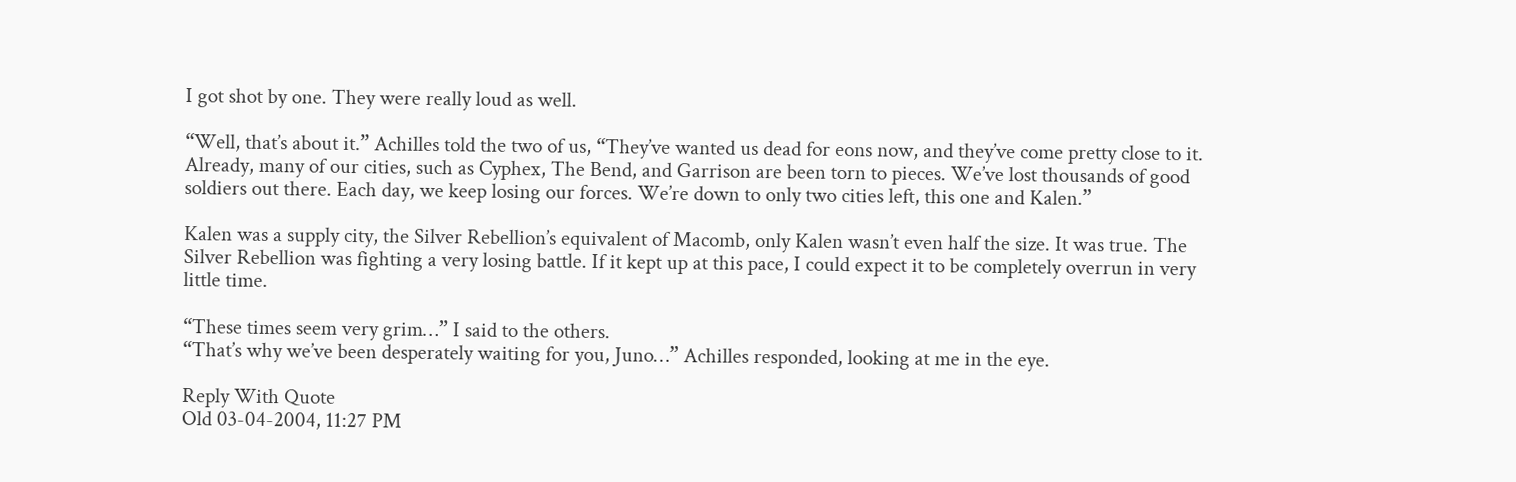I got shot by one. They were really loud as well.

“Well, that’s about it.” Achilles told the two of us, “They’ve wanted us dead for eons now, and they’ve come pretty close to it. Already, many of our cities, such as Cyphex, The Bend, and Garrison are been torn to pieces. We’ve lost thousands of good soldiers out there. Each day, we keep losing our forces. We’re down to only two cities left, this one and Kalen.”

Kalen was a supply city, the Silver Rebellion’s equivalent of Macomb, only Kalen wasn’t even half the size. It was true. The Silver Rebellion was fighting a very losing battle. If it kept up at this pace, I could expect it to be completely overrun in very little time.

“These times seem very grim…” I said to the others.
“That’s why we’ve been desperately waiting for you, Juno…” Achilles responded, looking at me in the eye.

Reply With Quote
Old 03-04-2004, 11:27 PM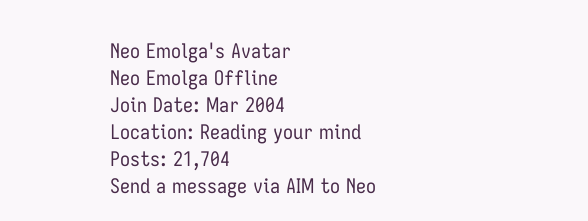Neo Emolga's Avatar
Neo Emolga Offline
Join Date: Mar 2004
Location: Reading your mind
Posts: 21,704
Send a message via AIM to Neo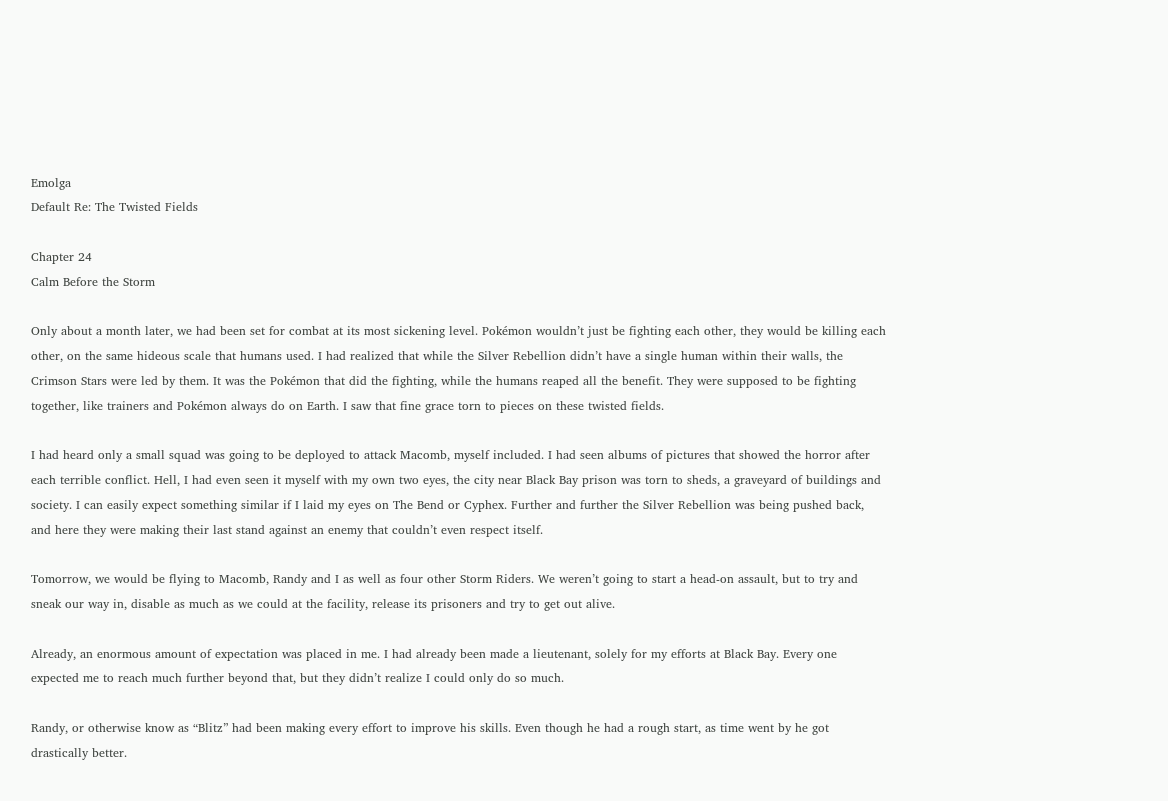Emolga
Default Re: The Twisted Fields

Chapter 24
Calm Before the Storm

Only about a month later, we had been set for combat at its most sickening level. Pokémon wouldn’t just be fighting each other, they would be killing each other, on the same hideous scale that humans used. I had realized that while the Silver Rebellion didn’t have a single human within their walls, the Crimson Stars were led by them. It was the Pokémon that did the fighting, while the humans reaped all the benefit. They were supposed to be fighting together, like trainers and Pokémon always do on Earth. I saw that fine grace torn to pieces on these twisted fields.

I had heard only a small squad was going to be deployed to attack Macomb, myself included. I had seen albums of pictures that showed the horror after each terrible conflict. Hell, I had even seen it myself with my own two eyes, the city near Black Bay prison was torn to sheds, a graveyard of buildings and society. I can easily expect something similar if I laid my eyes on The Bend or Cyphex. Further and further the Silver Rebellion was being pushed back, and here they were making their last stand against an enemy that couldn’t even respect itself.

Tomorrow, we would be flying to Macomb, Randy and I as well as four other Storm Riders. We weren’t going to start a head-on assault, but to try and sneak our way in, disable as much as we could at the facility, release its prisoners and try to get out alive.

Already, an enormous amount of expectation was placed in me. I had already been made a lieutenant, solely for my efforts at Black Bay. Every one expected me to reach much further beyond that, but they didn’t realize I could only do so much.

Randy, or otherwise know as “Blitz” had been making every effort to improve his skills. Even though he had a rough start, as time went by he got drastically better.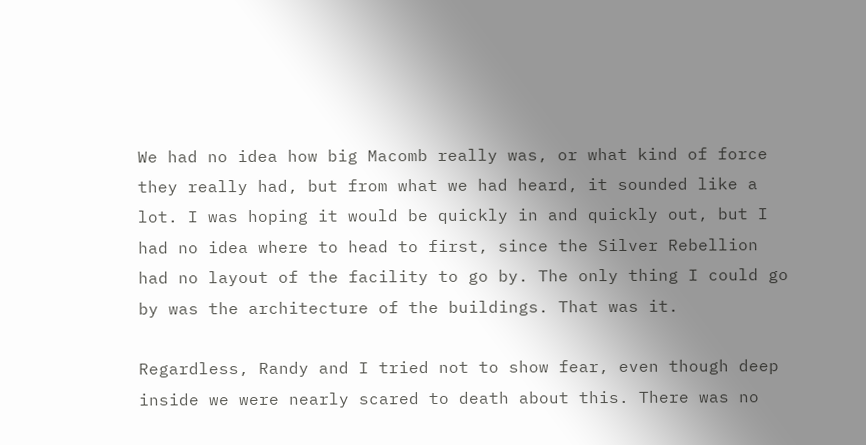We had no idea how big Macomb really was, or what kind of force they really had, but from what we had heard, it sounded like a lot. I was hoping it would be quickly in and quickly out, but I had no idea where to head to first, since the Silver Rebellion had no layout of the facility to go by. The only thing I could go by was the architecture of the buildings. That was it.

Regardless, Randy and I tried not to show fear, even though deep inside we were nearly scared to death about this. There was no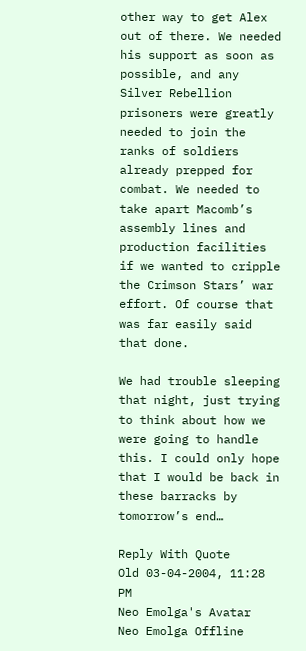other way to get Alex out of there. We needed his support as soon as possible, and any Silver Rebellion prisoners were greatly needed to join the ranks of soldiers already prepped for combat. We needed to take apart Macomb’s assembly lines and production facilities if we wanted to cripple the Crimson Stars’ war effort. Of course that was far easily said that done.

We had trouble sleeping that night, just trying to think about how we were going to handle this. I could only hope that I would be back in these barracks by tomorrow’s end…

Reply With Quote
Old 03-04-2004, 11:28 PM
Neo Emolga's Avatar
Neo Emolga Offline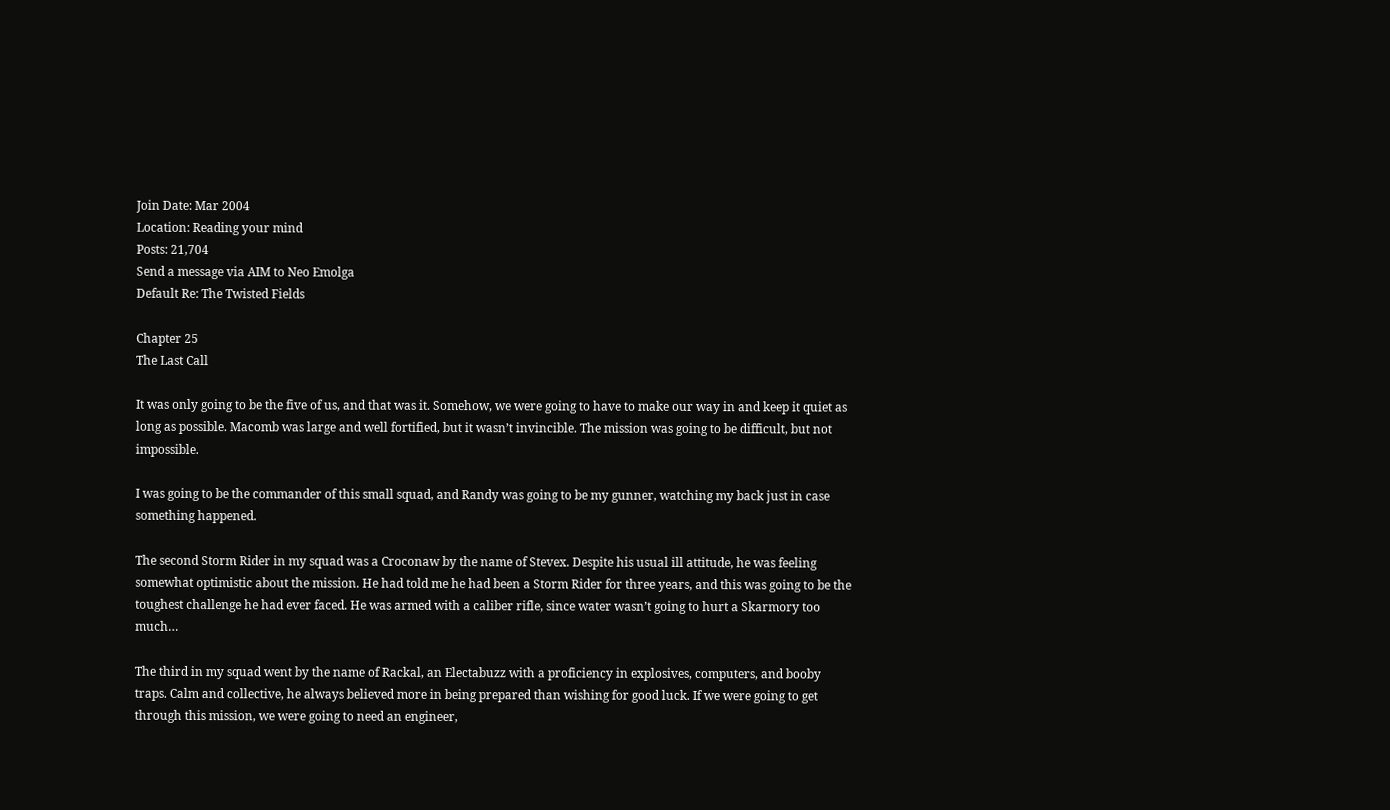Join Date: Mar 2004
Location: Reading your mind
Posts: 21,704
Send a message via AIM to Neo Emolga
Default Re: The Twisted Fields

Chapter 25
The Last Call

It was only going to be the five of us, and that was it. Somehow, we were going to have to make our way in and keep it quiet as long as possible. Macomb was large and well fortified, but it wasn’t invincible. The mission was going to be difficult, but not impossible.

I was going to be the commander of this small squad, and Randy was going to be my gunner, watching my back just in case something happened.

The second Storm Rider in my squad was a Croconaw by the name of Stevex. Despite his usual ill attitude, he was feeling somewhat optimistic about the mission. He had told me he had been a Storm Rider for three years, and this was going to be the toughest challenge he had ever faced. He was armed with a caliber rifle, since water wasn’t going to hurt a Skarmory too much…

The third in my squad went by the name of Rackal, an Electabuzz with a proficiency in explosives, computers, and booby traps. Calm and collective, he always believed more in being prepared than wishing for good luck. If we were going to get through this mission, we were going to need an engineer,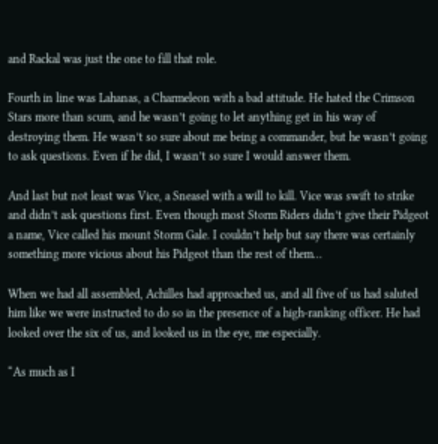and Rackal was just the one to fill that role.

Fourth in line was Lahanas, a Charmeleon with a bad attitude. He hated the Crimson Stars more than scum, and he wasn’t going to let anything get in his way of destroying them. He wasn’t so sure about me being a commander, but he wasn’t going to ask questions. Even if he did, I wasn’t so sure I would answer them.

And last but not least was Vice, a Sneasel with a will to kill. Vice was swift to strike and didn’t ask questions first. Even though most Storm Riders didn’t give their Pidgeot a name, Vice called his mount Storm Gale. I couldn’t help but say there was certainly something more vicious about his Pidgeot than the rest of them…

When we had all assembled, Achilles had approached us, and all five of us had saluted him like we were instructed to do so in the presence of a high-ranking officer. He had looked over the six of us, and looked us in the eye, me especially.

“As much as I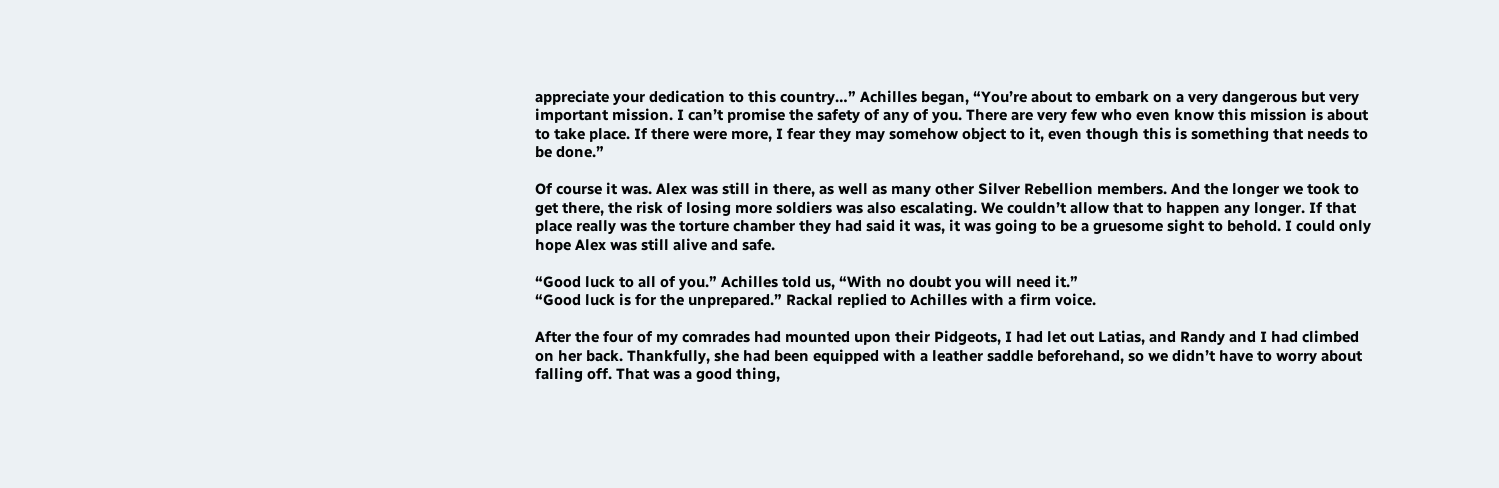appreciate your dedication to this country…” Achilles began, “You’re about to embark on a very dangerous but very important mission. I can’t promise the safety of any of you. There are very few who even know this mission is about to take place. If there were more, I fear they may somehow object to it, even though this is something that needs to be done.”

Of course it was. Alex was still in there, as well as many other Silver Rebellion members. And the longer we took to get there, the risk of losing more soldiers was also escalating. We couldn’t allow that to happen any longer. If that place really was the torture chamber they had said it was, it was going to be a gruesome sight to behold. I could only hope Alex was still alive and safe.

“Good luck to all of you.” Achilles told us, “With no doubt you will need it.”
“Good luck is for the unprepared.” Rackal replied to Achilles with a firm voice.

After the four of my comrades had mounted upon their Pidgeots, I had let out Latias, and Randy and I had climbed on her back. Thankfully, she had been equipped with a leather saddle beforehand, so we didn’t have to worry about falling off. That was a good thing,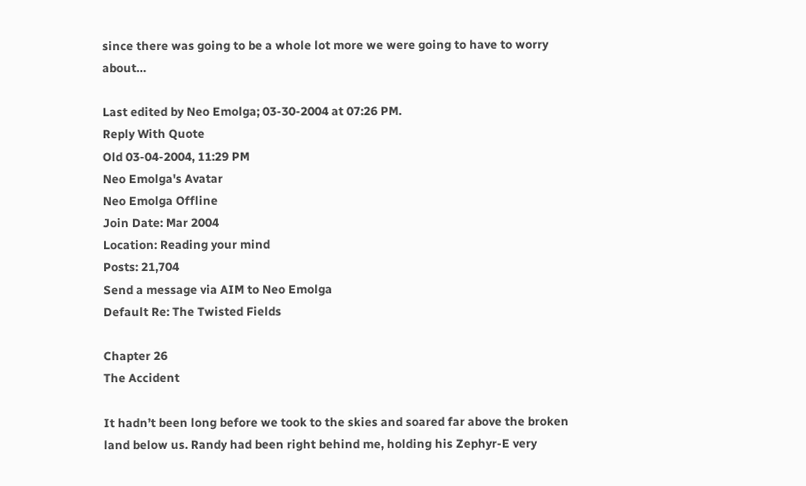since there was going to be a whole lot more we were going to have to worry about…

Last edited by Neo Emolga; 03-30-2004 at 07:26 PM.
Reply With Quote
Old 03-04-2004, 11:29 PM
Neo Emolga's Avatar
Neo Emolga Offline
Join Date: Mar 2004
Location: Reading your mind
Posts: 21,704
Send a message via AIM to Neo Emolga
Default Re: The Twisted Fields

Chapter 26
The Accident

It hadn’t been long before we took to the skies and soared far above the broken land below us. Randy had been right behind me, holding his Zephyr-E very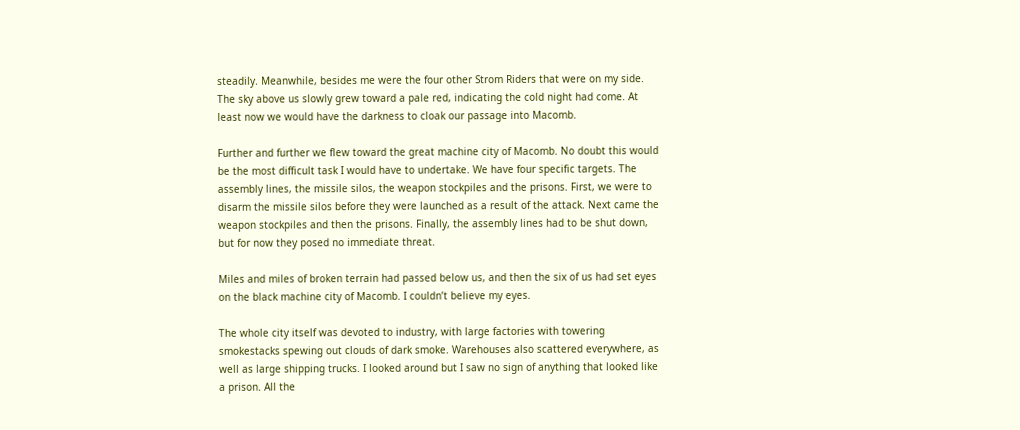steadily. Meanwhile, besides me were the four other Strom Riders that were on my side. The sky above us slowly grew toward a pale red, indicating the cold night had come. At least now we would have the darkness to cloak our passage into Macomb.

Further and further we flew toward the great machine city of Macomb. No doubt this would be the most difficult task I would have to undertake. We have four specific targets. The assembly lines, the missile silos, the weapon stockpiles and the prisons. First, we were to disarm the missile silos before they were launched as a result of the attack. Next came the weapon stockpiles and then the prisons. Finally, the assembly lines had to be shut down, but for now they posed no immediate threat.

Miles and miles of broken terrain had passed below us, and then the six of us had set eyes on the black machine city of Macomb. I couldn’t believe my eyes.

The whole city itself was devoted to industry, with large factories with towering smokestacks spewing out clouds of dark smoke. Warehouses also scattered everywhere, as well as large shipping trucks. I looked around but I saw no sign of anything that looked like a prison. All the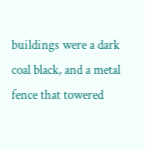buildings were a dark coal black, and a metal fence that towered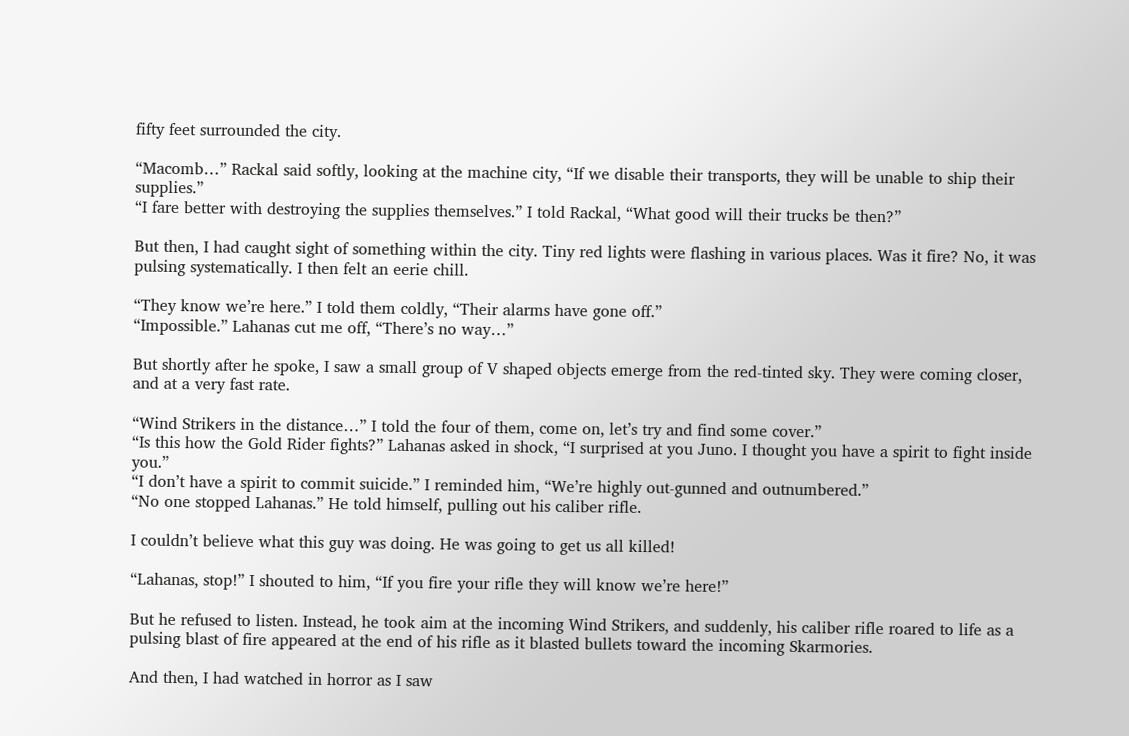fifty feet surrounded the city.

“Macomb…” Rackal said softly, looking at the machine city, “If we disable their transports, they will be unable to ship their supplies.”
“I fare better with destroying the supplies themselves.” I told Rackal, “What good will their trucks be then?”

But then, I had caught sight of something within the city. Tiny red lights were flashing in various places. Was it fire? No, it was pulsing systematically. I then felt an eerie chill.

“They know we’re here.” I told them coldly, “Their alarms have gone off.”
“Impossible.” Lahanas cut me off, “There’s no way…”

But shortly after he spoke, I saw a small group of V shaped objects emerge from the red-tinted sky. They were coming closer, and at a very fast rate.

“Wind Strikers in the distance…” I told the four of them, come on, let’s try and find some cover.”
“Is this how the Gold Rider fights?” Lahanas asked in shock, “I surprised at you Juno. I thought you have a spirit to fight inside you.”
“I don’t have a spirit to commit suicide.” I reminded him, “We’re highly out-gunned and outnumbered.”
“No one stopped Lahanas.” He told himself, pulling out his caliber rifle.

I couldn’t believe what this guy was doing. He was going to get us all killed!

“Lahanas, stop!” I shouted to him, “If you fire your rifle they will know we’re here!”

But he refused to listen. Instead, he took aim at the incoming Wind Strikers, and suddenly, his caliber rifle roared to life as a pulsing blast of fire appeared at the end of his rifle as it blasted bullets toward the incoming Skarmories.

And then, I had watched in horror as I saw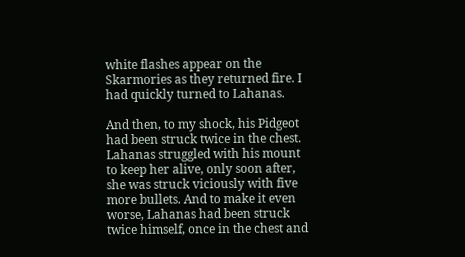white flashes appear on the Skarmories as they returned fire. I had quickly turned to Lahanas.

And then, to my shock, his Pidgeot had been struck twice in the chest. Lahanas struggled with his mount to keep her alive, only soon after, she was struck viciously with five more bullets. And to make it even worse, Lahanas had been struck twice himself, once in the chest and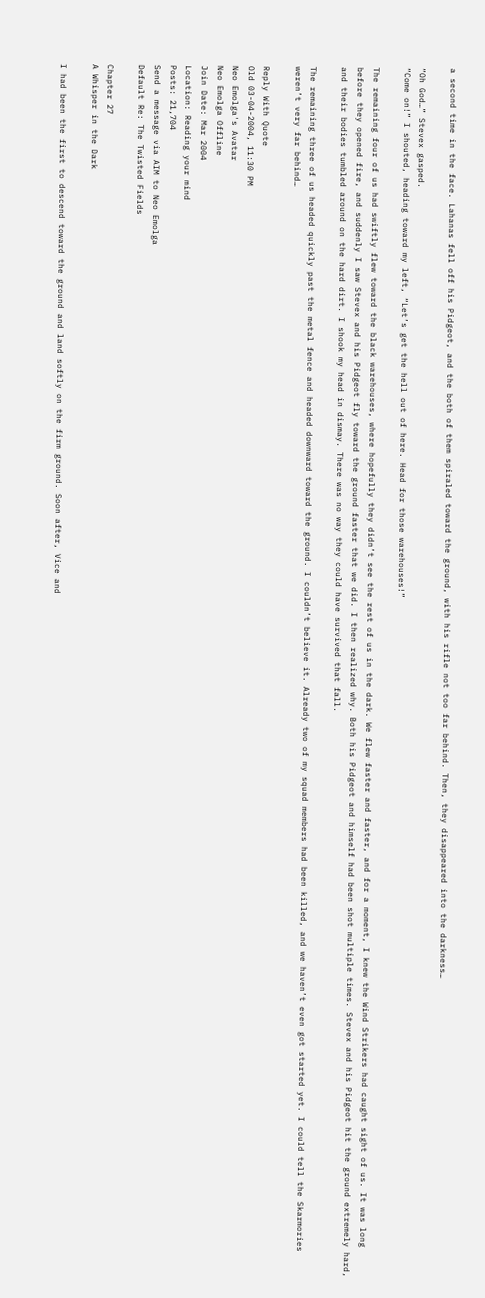a second time in the face. Lahanas fell off his Pidgeot, and the both of them spiraled toward the ground, with his rifle not too far behind. Then, they disappeared into the darkness…

“Oh God…” Stevex gasped.
“Come on!” I shouted, heading toward my left, “Let’s get the hell out of here. Head for those warehouses!”

The remaining four of us had swiftly flew toward the black warehouses, where hopefully they didn’t see the rest of us in the dark. We flew faster and faster, and for a moment, I knew the Wind Strikers had caught sight of us. It was long before they opened fire, and suddenly I saw Stevex and his Pidgeot fly toward the ground faster that we did. I then realized why. Both his Pidgeot and himself had been shot multiple times. Stevex and his Pidgeot hit the ground extremely hard, and their bodies tumbled around on the hard dirt. I shook my head in dismay. There was no way they could have survived that fall.

The remaining three of us headed quickly past the metal fence and headed downward toward the ground. I couldn’t believe it. Already two of my squad members had been killed, and we haven’t even got started yet. I could tell the Skarmories weren’t very far behind…

Reply With Quote
Old 03-04-2004, 11:30 PM
Neo Emolga's Avatar
Neo Emolga Offline
Join Date: Mar 2004
Location: Reading your mind
Posts: 21,704
Send a message via AIM to Neo Emolga
Default Re: The Twisted Fields

Chapter 27
A Whisper in the Dark

I had been the first to descend toward the ground and land softly on the firm ground. Soon after, Vice and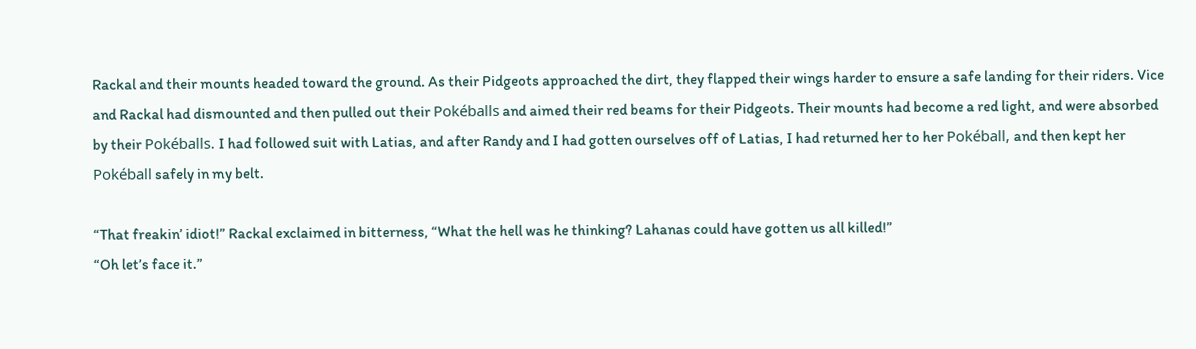Rackal and their mounts headed toward the ground. As their Pidgeots approached the dirt, they flapped their wings harder to ensure a safe landing for their riders. Vice and Rackal had dismounted and then pulled out their Pokéballs and aimed their red beams for their Pidgeots. Their mounts had become a red light, and were absorbed by their Pokéballs. I had followed suit with Latias, and after Randy and I had gotten ourselves off of Latias, I had returned her to her Pokéball, and then kept her Pokéball safely in my belt.

“That freakin’ idiot!” Rackal exclaimed in bitterness, “What the hell was he thinking? Lahanas could have gotten us all killed!”
“Oh let’s face it.”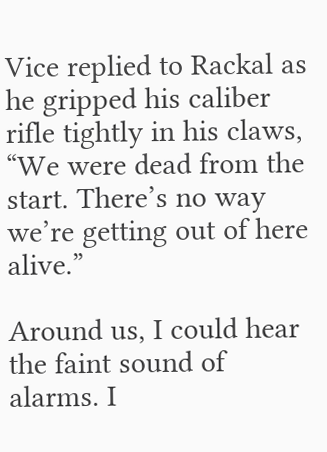Vice replied to Rackal as he gripped his caliber rifle tightly in his claws, “We were dead from the start. There’s no way we’re getting out of here alive.”

Around us, I could hear the faint sound of alarms. I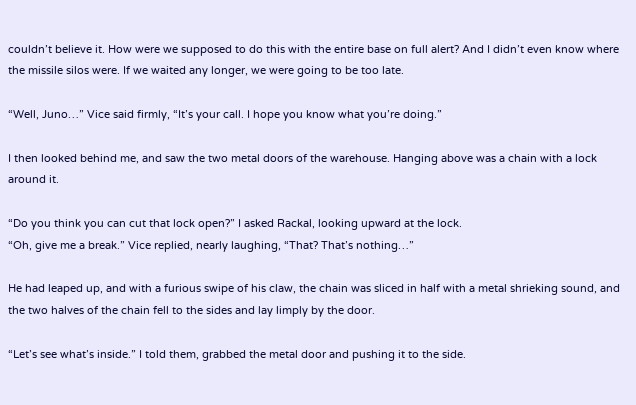couldn’t believe it. How were we supposed to do this with the entire base on full alert? And I didn’t even know where the missile silos were. If we waited any longer, we were going to be too late.

“Well, Juno…” Vice said firmly, “It’s your call. I hope you know what you’re doing.”

I then looked behind me, and saw the two metal doors of the warehouse. Hanging above was a chain with a lock around it.

“Do you think you can cut that lock open?” I asked Rackal, looking upward at the lock.
“Oh, give me a break.” Vice replied, nearly laughing, “That? That’s nothing…”

He had leaped up, and with a furious swipe of his claw, the chain was sliced in half with a metal shrieking sound, and the two halves of the chain fell to the sides and lay limply by the door.

“Let’s see what’s inside.” I told them, grabbed the metal door and pushing it to the side.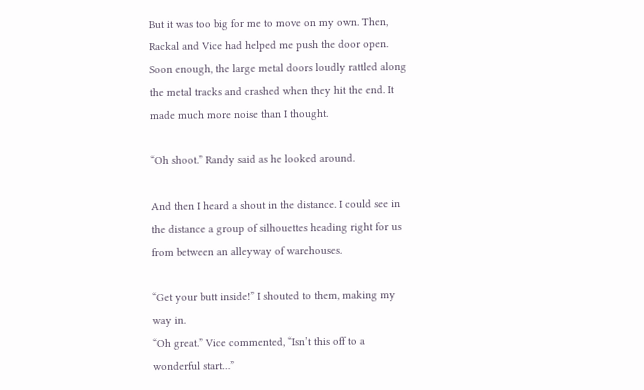But it was too big for me to move on my own. Then, Rackal and Vice had helped me push the door open. Soon enough, the large metal doors loudly rattled along the metal tracks and crashed when they hit the end. It made much more noise than I thought.

“Oh shoot.” Randy said as he looked around.

And then I heard a shout in the distance. I could see in the distance a group of silhouettes heading right for us from between an alleyway of warehouses.

“Get your butt inside!” I shouted to them, making my way in.
“Oh great.” Vice commented, “Isn’t this off to a wonderful start…”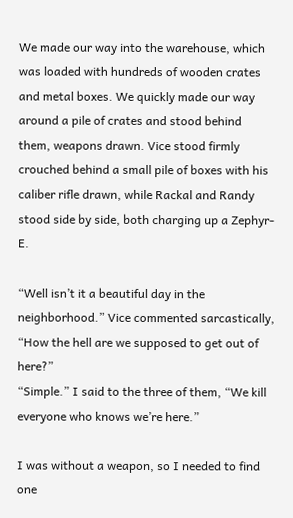We made our way into the warehouse, which was loaded with hundreds of wooden crates and metal boxes. We quickly made our way around a pile of crates and stood behind them, weapons drawn. Vice stood firmly crouched behind a small pile of boxes with his caliber rifle drawn, while Rackal and Randy stood side by side, both charging up a Zephyr-E.

“Well isn’t it a beautiful day in the neighborhood.” Vice commented sarcastically, “How the hell are we supposed to get out of here?”
“Simple.” I said to the three of them, “We kill everyone who knows we’re here.”

I was without a weapon, so I needed to find one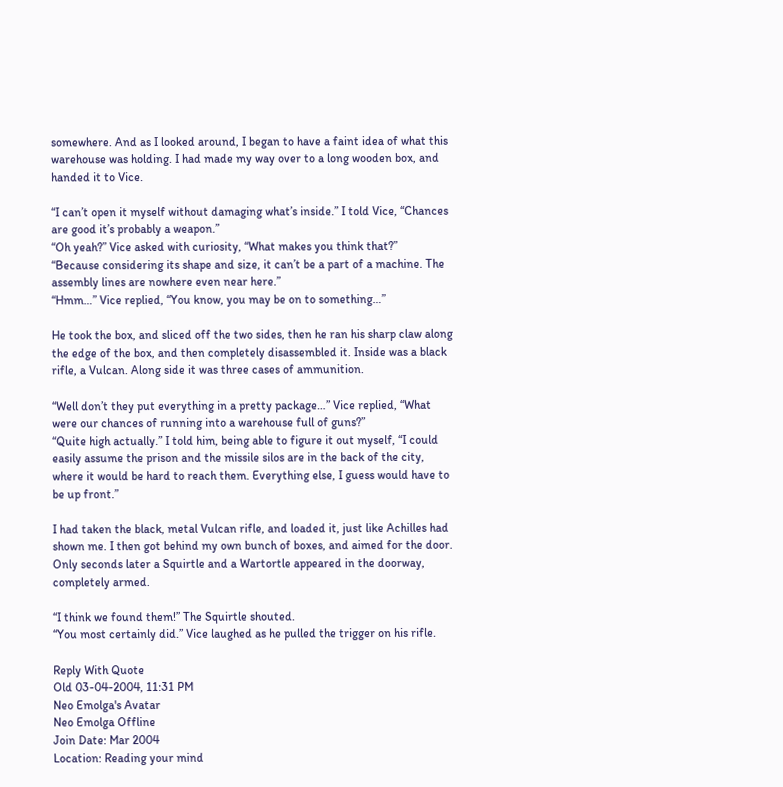somewhere. And as I looked around, I began to have a faint idea of what this warehouse was holding. I had made my way over to a long wooden box, and handed it to Vice.

“I can’t open it myself without damaging what’s inside.” I told Vice, “Chances are good it’s probably a weapon.”
“Oh yeah?” Vice asked with curiosity, “What makes you think that?”
“Because considering its shape and size, it can’t be a part of a machine. The assembly lines are nowhere even near here.”
“Hmm…” Vice replied, “You know, you may be on to something…”

He took the box, and sliced off the two sides, then he ran his sharp claw along the edge of the box, and then completely disassembled it. Inside was a black rifle, a Vulcan. Along side it was three cases of ammunition.

“Well don’t they put everything in a pretty package…” Vice replied, “What were our chances of running into a warehouse full of guns?”
“Quite high actually.” I told him, being able to figure it out myself, “I could easily assume the prison and the missile silos are in the back of the city, where it would be hard to reach them. Everything else, I guess would have to be up front.”

I had taken the black, metal Vulcan rifle, and loaded it, just like Achilles had shown me. I then got behind my own bunch of boxes, and aimed for the door. Only seconds later a Squirtle and a Wartortle appeared in the doorway, completely armed.

“I think we found them!” The Squirtle shouted.
“You most certainly did.” Vice laughed as he pulled the trigger on his rifle.

Reply With Quote
Old 03-04-2004, 11:31 PM
Neo Emolga's Avatar
Neo Emolga Offline
Join Date: Mar 2004
Location: Reading your mind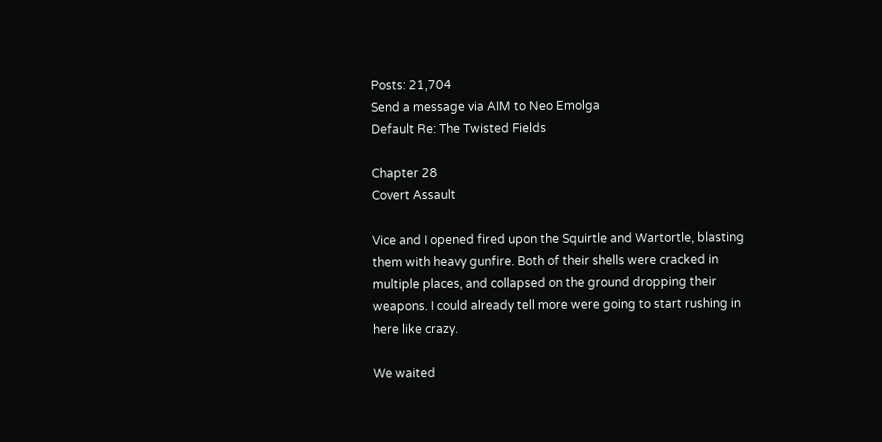Posts: 21,704
Send a message via AIM to Neo Emolga
Default Re: The Twisted Fields

Chapter 28
Covert Assault

Vice and I opened fired upon the Squirtle and Wartortle, blasting them with heavy gunfire. Both of their shells were cracked in multiple places, and collapsed on the ground dropping their weapons. I could already tell more were going to start rushing in here like crazy.

We waited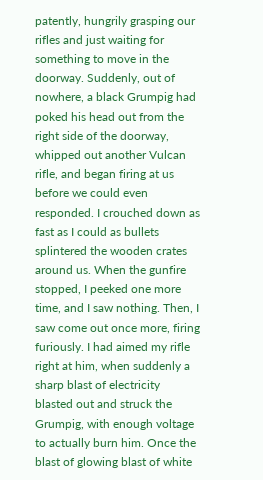patently, hungrily grasping our rifles and just waiting for something to move in the doorway. Suddenly, out of nowhere, a black Grumpig had poked his head out from the right side of the doorway, whipped out another Vulcan rifle, and began firing at us before we could even responded. I crouched down as fast as I could as bullets splintered the wooden crates around us. When the gunfire stopped, I peeked one more time, and I saw nothing. Then, I saw come out once more, firing furiously. I had aimed my rifle right at him, when suddenly a sharp blast of electricity blasted out and struck the Grumpig, with enough voltage to actually burn him. Once the blast of glowing blast of white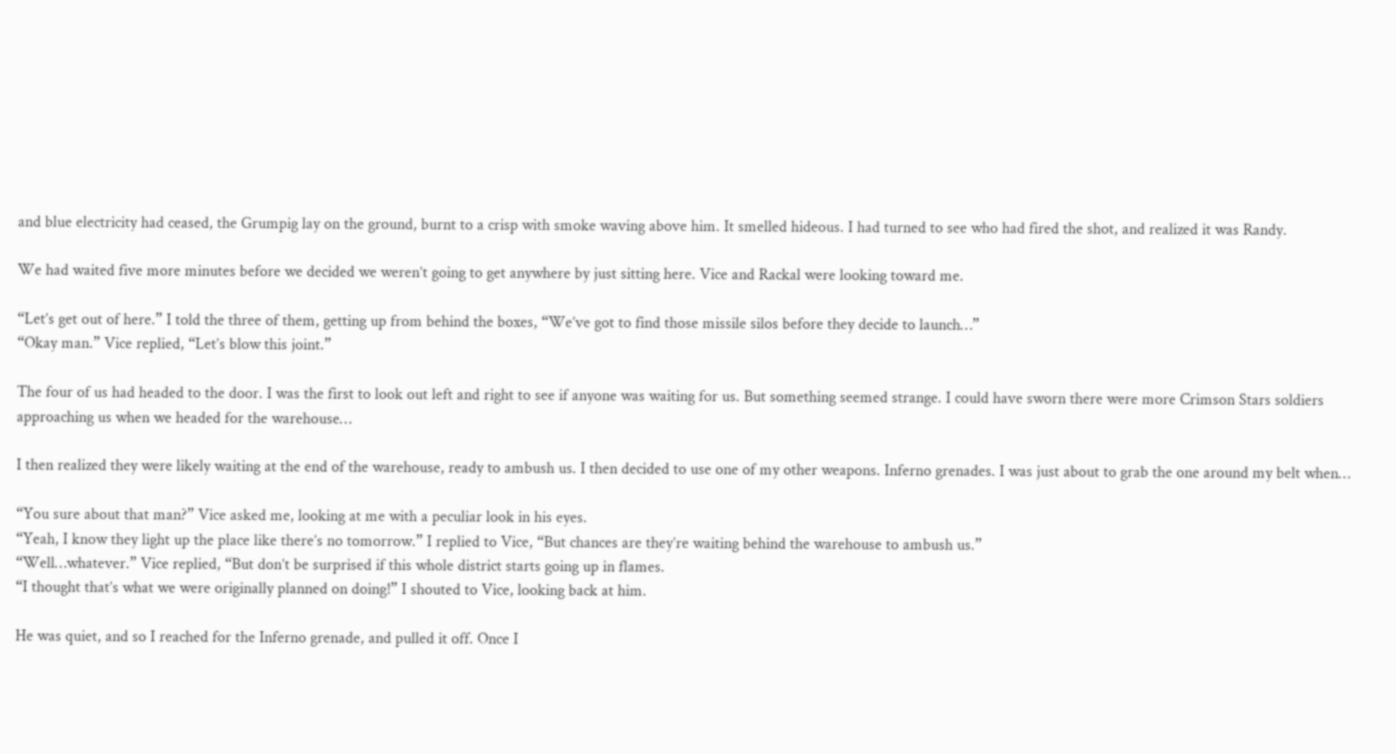and blue electricity had ceased, the Grumpig lay on the ground, burnt to a crisp with smoke waving above him. It smelled hideous. I had turned to see who had fired the shot, and realized it was Randy.

We had waited five more minutes before we decided we weren’t going to get anywhere by just sitting here. Vice and Rackal were looking toward me.

“Let’s get out of here.” I told the three of them, getting up from behind the boxes, “We’ve got to find those missile silos before they decide to launch…”
“Okay man.” Vice replied, “Let’s blow this joint.”

The four of us had headed to the door. I was the first to look out left and right to see if anyone was waiting for us. But something seemed strange. I could have sworn there were more Crimson Stars soldiers approaching us when we headed for the warehouse…

I then realized they were likely waiting at the end of the warehouse, ready to ambush us. I then decided to use one of my other weapons. Inferno grenades. I was just about to grab the one around my belt when…

“You sure about that man?” Vice asked me, looking at me with a peculiar look in his eyes.
“Yeah, I know they light up the place like there’s no tomorrow.” I replied to Vice, “But chances are they’re waiting behind the warehouse to ambush us.”
“Well…whatever.” Vice replied, “But don’t be surprised if this whole district starts going up in flames.
“I thought that’s what we were originally planned on doing!” I shouted to Vice, looking back at him.

He was quiet, and so I reached for the Inferno grenade, and pulled it off. Once I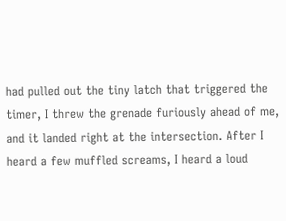had pulled out the tiny latch that triggered the timer, I threw the grenade furiously ahead of me, and it landed right at the intersection. After I heard a few muffled screams, I heard a loud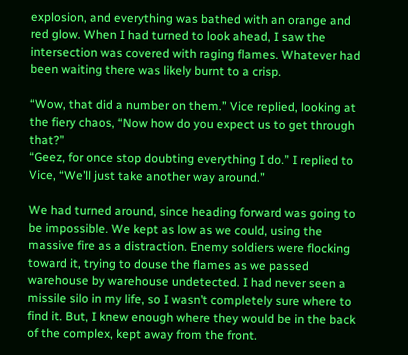explosion, and everything was bathed with an orange and red glow. When I had turned to look ahead, I saw the intersection was covered with raging flames. Whatever had been waiting there was likely burnt to a crisp.

“Wow, that did a number on them.” Vice replied, looking at the fiery chaos, “Now how do you expect us to get through that?”
“Geez, for once stop doubting everything I do.” I replied to Vice, “We’ll just take another way around.”

We had turned around, since heading forward was going to be impossible. We kept as low as we could, using the massive fire as a distraction. Enemy soldiers were flocking toward it, trying to douse the flames as we passed warehouse by warehouse undetected. I had never seen a missile silo in my life, so I wasn’t completely sure where to find it. But, I knew enough where they would be in the back of the complex, kept away from the front.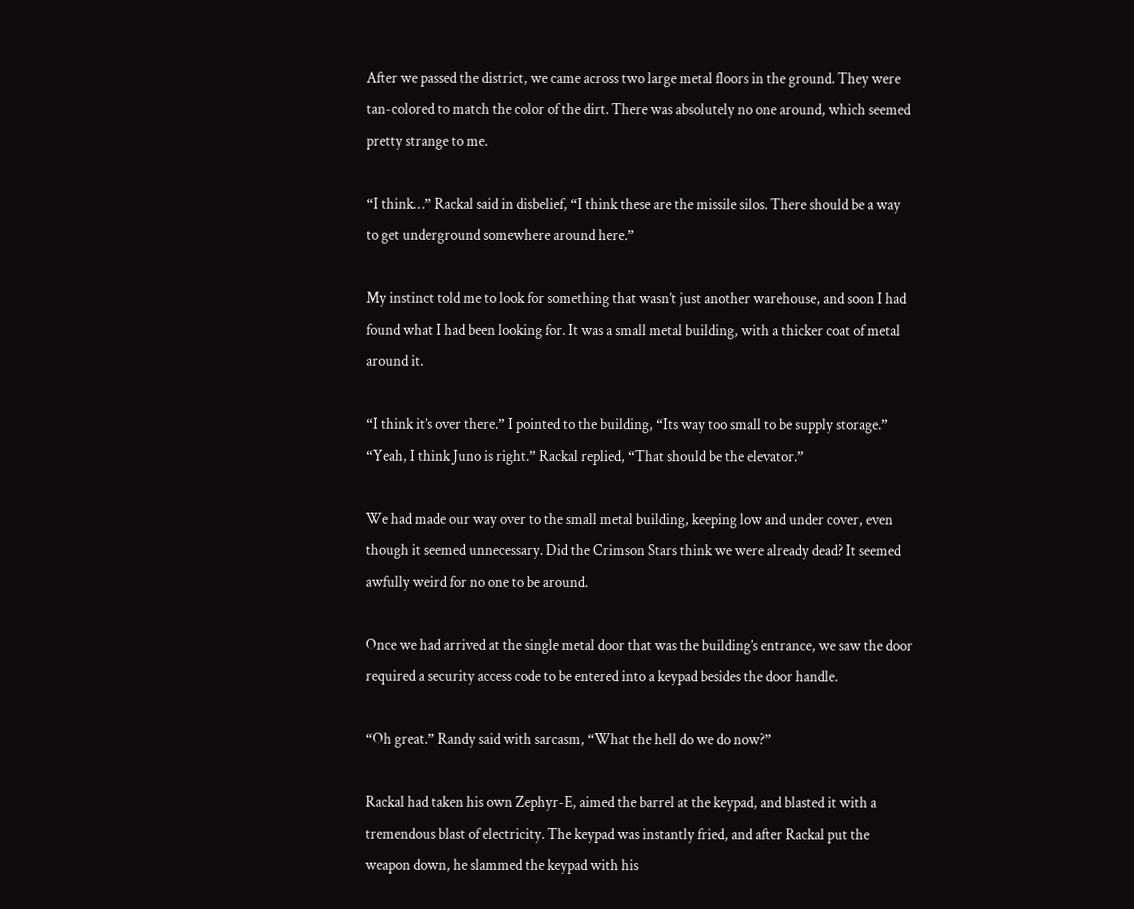After we passed the district, we came across two large metal floors in the ground. They were tan-colored to match the color of the dirt. There was absolutely no one around, which seemed pretty strange to me.

“I think…” Rackal said in disbelief, “I think these are the missile silos. There should be a way to get underground somewhere around here.”

My instinct told me to look for something that wasn’t just another warehouse, and soon I had found what I had been looking for. It was a small metal building, with a thicker coat of metal around it.

“I think it’s over there.” I pointed to the building, “Its way too small to be supply storage.”
“Yeah, I think Juno is right.” Rackal replied, “That should be the elevator.”

We had made our way over to the small metal building, keeping low and under cover, even though it seemed unnecessary. Did the Crimson Stars think we were already dead? It seemed awfully weird for no one to be around.

Once we had arrived at the single metal door that was the building’s entrance, we saw the door required a security access code to be entered into a keypad besides the door handle.

“Oh great.” Randy said with sarcasm, “What the hell do we do now?”

Rackal had taken his own Zephyr-E, aimed the barrel at the keypad, and blasted it with a tremendous blast of electricity. The keypad was instantly fried, and after Rackal put the weapon down, he slammed the keypad with his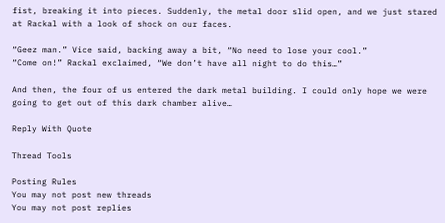fist, breaking it into pieces. Suddenly, the metal door slid open, and we just stared at Rackal with a look of shock on our faces.

“Geez man.” Vice said, backing away a bit, “No need to lose your cool.”
“Come on!” Rackal exclaimed, “We don’t have all night to do this…”

And then, the four of us entered the dark metal building. I could only hope we were going to get out of this dark chamber alive…

Reply With Quote

Thread Tools

Posting Rules
You may not post new threads
You may not post replies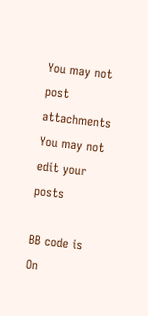You may not post attachments
You may not edit your posts

BB code is On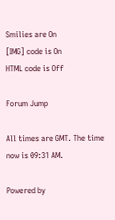Smilies are On
[IMG] code is On
HTML code is Off

Forum Jump

All times are GMT. The time now is 09:31 AM.

Powered by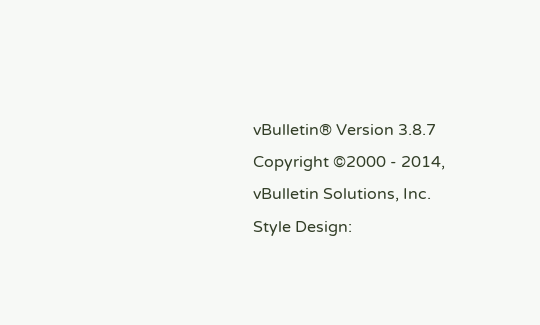vBulletin® Version 3.8.7
Copyright ©2000 - 2014, vBulletin Solutions, Inc.
Style Design: